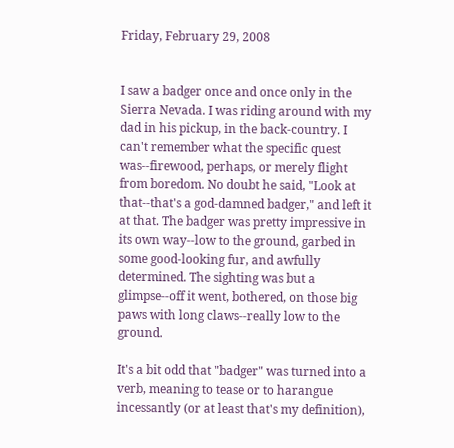Friday, February 29, 2008


I saw a badger once and once only in the Sierra Nevada. I was riding around with my dad in his pickup, in the back-country. I can't remember what the specific quest was--firewood, perhaps, or merely flight from boredom. No doubt he said, "Look at that--that's a god-damned badger," and left it at that. The badger was pretty impressive in its own way--low to the ground, garbed in some good-looking fur, and awfully determined. The sighting was but a glimpse--off it went, bothered, on those big paws with long claws--really low to the ground.

It's a bit odd that "badger" was turned into a verb, meaning to tease or to harangue incessantly (or at least that's my definition),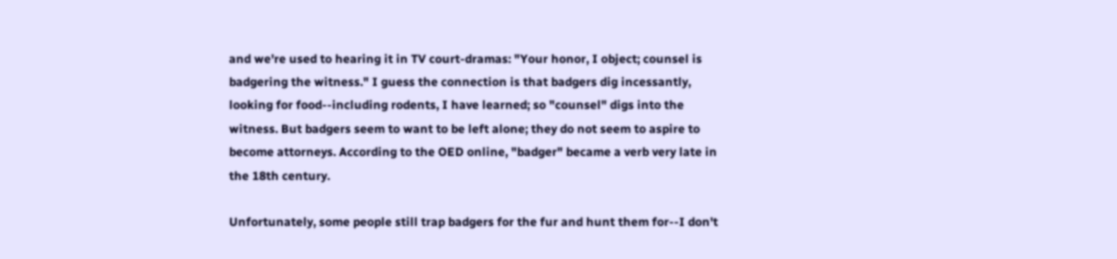and we're used to hearing it in TV court-dramas: "Your honor, I object; counsel is badgering the witness." I guess the connection is that badgers dig incessantly, looking for food--including rodents, I have learned; so "counsel" digs into the witness. But badgers seem to want to be left alone; they do not seem to aspire to become attorneys. According to the OED online, "badger" became a verb very late in the 18th century.

Unfortunately, some people still trap badgers for the fur and hunt them for--I don't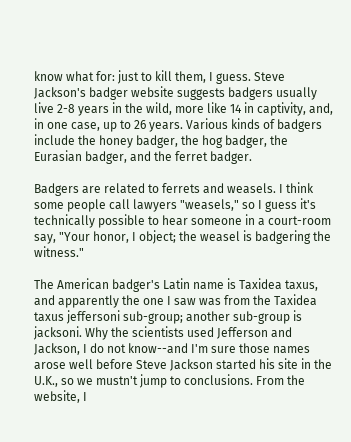know what for: just to kill them, I guess. Steve Jackson's badger website suggests badgers usually live 2-8 years in the wild, more like 14 in captivity, and, in one case, up to 26 years. Various kinds of badgers include the honey badger, the hog badger, the Eurasian badger, and the ferret badger.

Badgers are related to ferrets and weasels. I think some people call lawyers "weasels," so I guess it's technically possible to hear someone in a court-room say, "Your honor, I object; the weasel is badgering the witness."

The American badger's Latin name is Taxidea taxus, and apparently the one I saw was from the Taxidea taxus jeffersoni sub-group; another sub-group is jacksoni. Why the scientists used Jefferson and Jackson, I do not know--and I'm sure those names arose well before Steve Jackson started his site in the U.K., so we mustn't jump to conclusions. From the website, I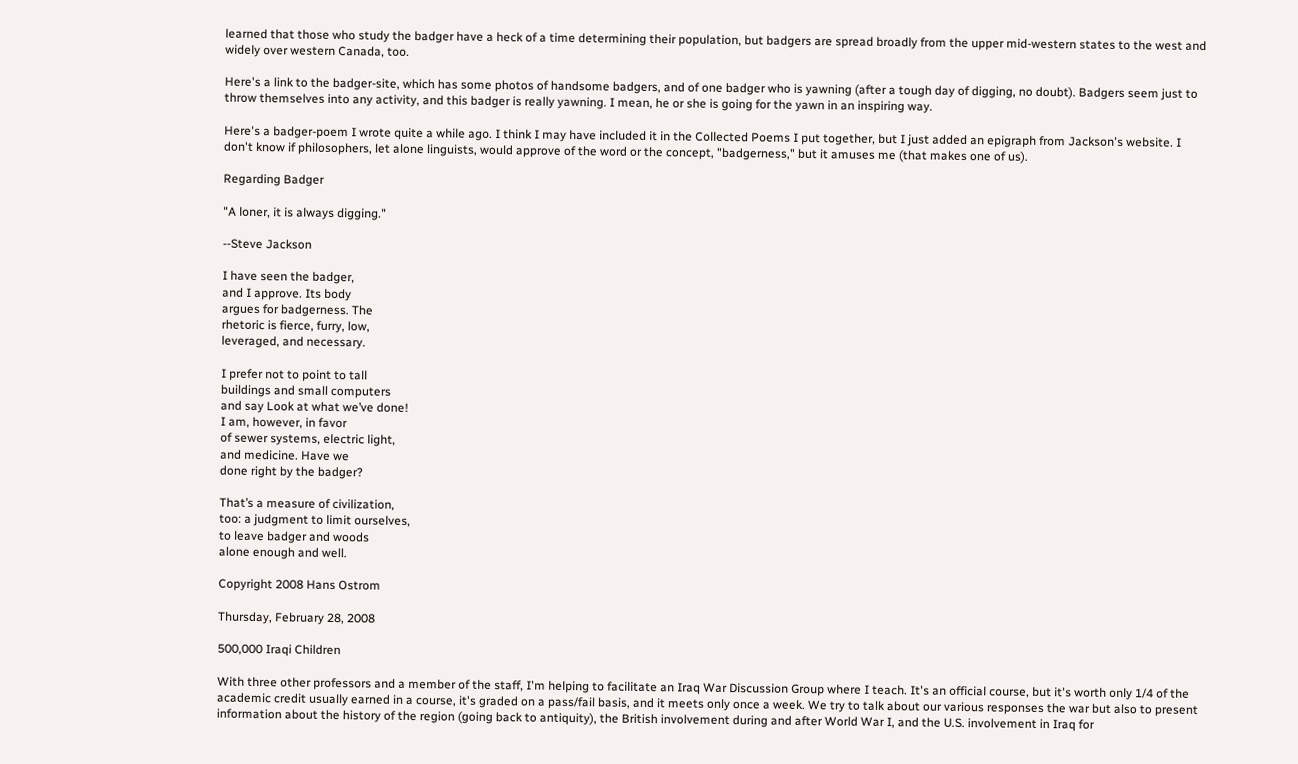learned that those who study the badger have a heck of a time determining their population, but badgers are spread broadly from the upper mid-western states to the west and widely over western Canada, too.

Here's a link to the badger-site, which has some photos of handsome badgers, and of one badger who is yawning (after a tough day of digging, no doubt). Badgers seem just to throw themselves into any activity, and this badger is really yawning. I mean, he or she is going for the yawn in an inspiring way.

Here's a badger-poem I wrote quite a while ago. I think I may have included it in the Collected Poems I put together, but I just added an epigraph from Jackson's website. I don't know if philosophers, let alone linguists, would approve of the word or the concept, "badgerness," but it amuses me (that makes one of us).

Regarding Badger

"A loner, it is always digging."

--Steve Jackson

I have seen the badger,
and I approve. Its body
argues for badgerness. The
rhetoric is fierce, furry, low,
leveraged, and necessary.

I prefer not to point to tall
buildings and small computers
and say Look at what we’ve done!
I am, however, in favor
of sewer systems, electric light,
and medicine. Have we
done right by the badger?

That’s a measure of civilization,
too: a judgment to limit ourselves,
to leave badger and woods
alone enough and well.

Copyright 2008 Hans Ostrom

Thursday, February 28, 2008

500,000 Iraqi Children

With three other professors and a member of the staff, I'm helping to facilitate an Iraq War Discussion Group where I teach. It's an official course, but it's worth only 1/4 of the academic credit usually earned in a course, it's graded on a pass/fail basis, and it meets only once a week. We try to talk about our various responses the war but also to present information about the history of the region (going back to antiquity), the British involvement during and after World War I, and the U.S. involvement in Iraq for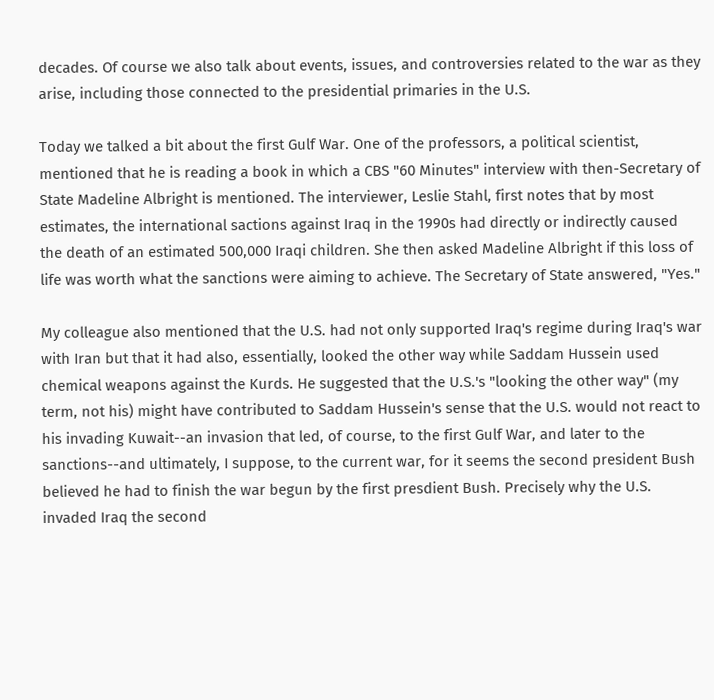decades. Of course we also talk about events, issues, and controversies related to the war as they arise, including those connected to the presidential primaries in the U.S.

Today we talked a bit about the first Gulf War. One of the professors, a political scientist, mentioned that he is reading a book in which a CBS "60 Minutes" interview with then-Secretary of State Madeline Albright is mentioned. The interviewer, Leslie Stahl, first notes that by most estimates, the international sactions against Iraq in the 1990s had directly or indirectly caused the death of an estimated 500,000 Iraqi children. She then asked Madeline Albright if this loss of life was worth what the sanctions were aiming to achieve. The Secretary of State answered, "Yes."

My colleague also mentioned that the U.S. had not only supported Iraq's regime during Iraq's war with Iran but that it had also, essentially, looked the other way while Saddam Hussein used chemical weapons against the Kurds. He suggested that the U.S.'s "looking the other way" (my term, not his) might have contributed to Saddam Hussein's sense that the U.S. would not react to his invading Kuwait--an invasion that led, of course, to the first Gulf War, and later to the sanctions--and ultimately, I suppose, to the current war, for it seems the second president Bush believed he had to finish the war begun by the first presdient Bush. Precisely why the U.S. invaded Iraq the second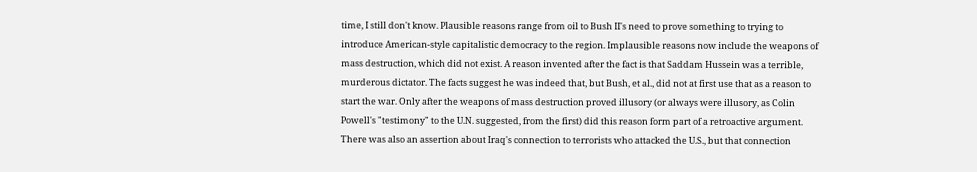time, I still don't know. Plausible reasons range from oil to Bush II's need to prove something to trying to introduce American-style capitalistic democracy to the region. Implausible reasons now include the weapons of mass destruction, which did not exist. A reason invented after the fact is that Saddam Hussein was a terrible, murderous dictator. The facts suggest he was indeed that, but Bush, et al., did not at first use that as a reason to start the war. Only after the weapons of mass destruction proved illusory (or always were illusory, as Colin Powell's "testimony" to the U.N. suggested, from the first) did this reason form part of a retroactive argument. There was also an assertion about Iraq's connection to terrorists who attacked the U.S., but that connection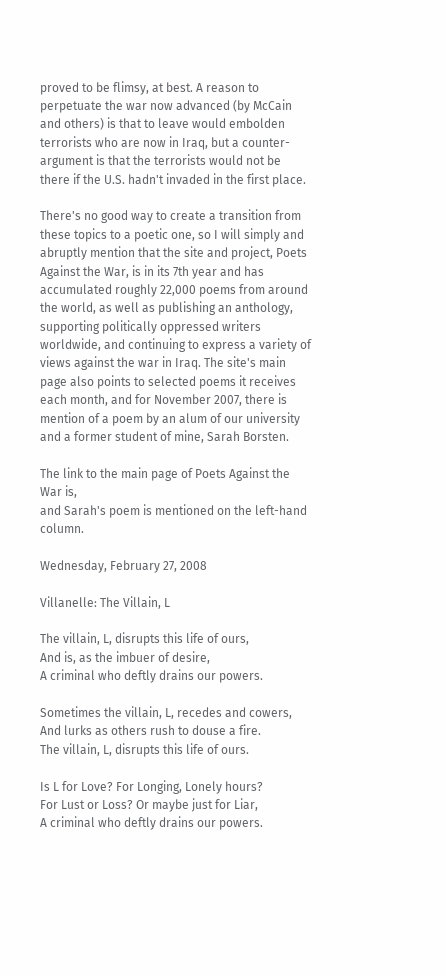proved to be flimsy, at best. A reason to perpetuate the war now advanced (by McCain and others) is that to leave would embolden terrorists who are now in Iraq, but a counter-argument is that the terrorists would not be there if the U.S. hadn't invaded in the first place.

There's no good way to create a transition from these topics to a poetic one, so I will simply and abruptly mention that the site and project, Poets Against the War, is in its 7th year and has accumulated roughly 22,000 poems from around the world, as well as publishing an anthology, supporting politically oppressed writers worldwide, and continuing to express a variety of views against the war in Iraq. The site's main page also points to selected poems it receives each month, and for November 2007, there is mention of a poem by an alum of our university and a former student of mine, Sarah Borsten.

The link to the main page of Poets Against the War is,
and Sarah's poem is mentioned on the left-hand column.

Wednesday, February 27, 2008

Villanelle: The Villain, L

The villain, L, disrupts this life of ours,
And is, as the imbuer of desire,
A criminal who deftly drains our powers.

Sometimes the villain, L, recedes and cowers,
And lurks as others rush to douse a fire.
The villain, L, disrupts this life of ours.

Is L for Love? For Longing, Lonely hours?
For Lust or Loss? Or maybe just for Liar,
A criminal who deftly drains our powers.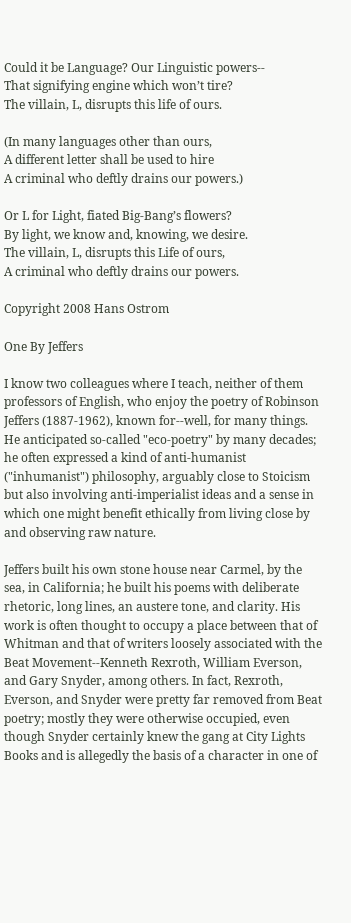Could it be Language? Our Linguistic powers--
That signifying engine which won’t tire?
The villain, L, disrupts this life of ours.

(In many languages other than ours,
A different letter shall be used to hire
A criminal who deftly drains our powers.)

Or L for Light, fiated Big-Bang’s flowers?
By light, we know and, knowing, we desire.
The villain, L, disrupts this Life of ours,
A criminal who deftly drains our powers.

Copyright 2008 Hans Ostrom

One By Jeffers

I know two colleagues where I teach, neither of them professors of English, who enjoy the poetry of Robinson Jeffers (1887-1962), known for--well, for many things. He anticipated so-called "eco-poetry" by many decades; he often expressed a kind of anti-humanist ("inhumanist") philosophy, arguably close to Stoicism but also involving anti-imperialist ideas and a sense in which one might benefit ethically from living close by and observing raw nature.

Jeffers built his own stone house near Carmel, by the sea, in California; he built his poems with deliberate rhetoric, long lines, an austere tone, and clarity. His work is often thought to occupy a place between that of Whitman and that of writers loosely associated with the Beat Movement--Kenneth Rexroth, William Everson, and Gary Snyder, among others. In fact, Rexroth, Everson, and Snyder were pretty far removed from Beat poetry; mostly they were otherwise occupied, even though Snyder certainly knew the gang at City Lights Books and is allegedly the basis of a character in one of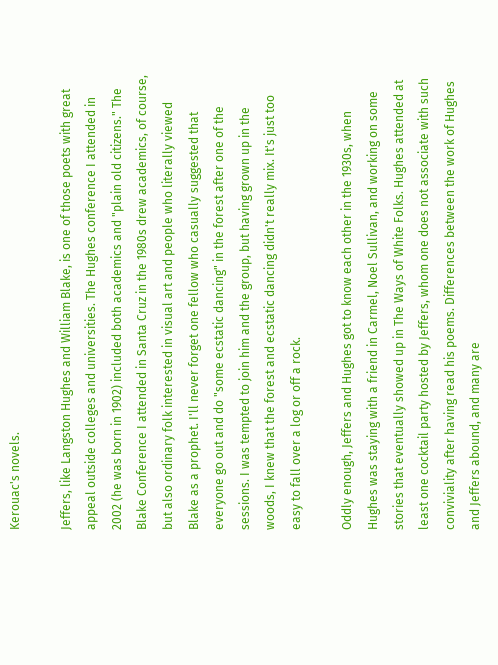Kerouac's novels.

Jeffers, like Langston Hughes and William Blake, is one of those poets with great appeal outside colleges and universities. The Hughes conference I attended in 2002 (he was born in 1902) included both academics and "plain old citizens." The Blake Conference I attended in Santa Cruz in the 1980s drew academics, of course, but also ordinary folk interested in visual art and people who literally viewed Blake as a prophet. I'll never forget one fellow who casually suggested that everyone go out and do "some ecstatic dancing" in the forest after one of the sessions. I was tempted to join him and the group, but having grown up in the woods, I knew that the forest and ecstatic dancing didn't really mix. It's just too easy to fall over a log or off a rock.

Oddly enough, Jeffers and Hughes got to know each other in the 1930s, when Hughes was staying with a friend in Carmel, Noel Sullivan, and working on some stories that eventually showed up in The Ways of White Folks. Hughes attended at least one cocktail party hosted by Jeffers, whom one does not associate with such conviviality after having read his poems. Differences between the work of Hughes and Jeffers abound, and many are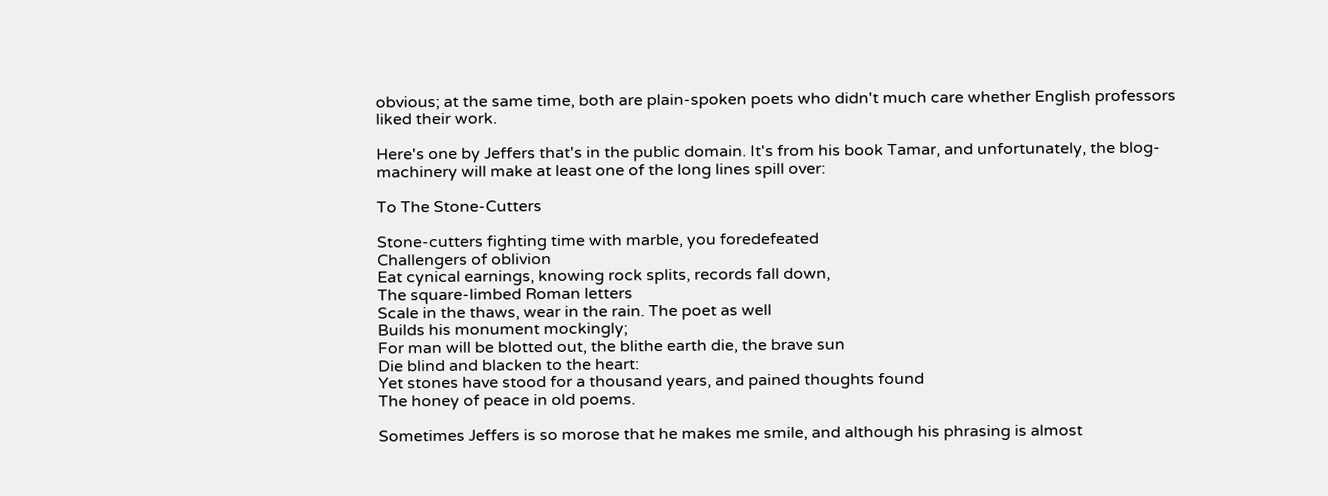obvious; at the same time, both are plain-spoken poets who didn't much care whether English professors liked their work.

Here's one by Jeffers that's in the public domain. It's from his book Tamar, and unfortunately, the blog-machinery will make at least one of the long lines spill over:

To The Stone-Cutters

Stone-cutters fighting time with marble, you foredefeated
Challengers of oblivion
Eat cynical earnings, knowing rock splits, records fall down,
The square-limbed Roman letters
Scale in the thaws, wear in the rain. The poet as well
Builds his monument mockingly;
For man will be blotted out, the blithe earth die, the brave sun
Die blind and blacken to the heart:
Yet stones have stood for a thousand years, and pained thoughts found
The honey of peace in old poems.

Sometimes Jeffers is so morose that he makes me smile, and although his phrasing is almost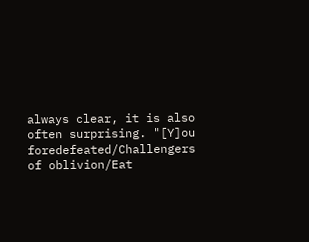always clear, it is also often surprising. "[Y]ou foredefeated/Challengers of oblivion/Eat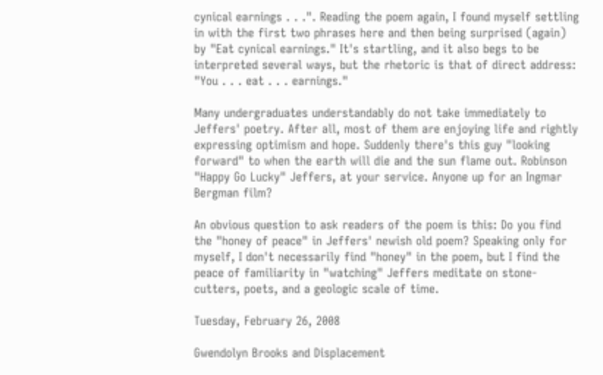cynical earnings . . .". Reading the poem again, I found myself settling in with the first two phrases here and then being surprised (again) by "Eat cynical earnings." It's startling, and it also begs to be interpreted several ways, but the rhetoric is that of direct address: "You . . . eat . . . earnings."

Many undergraduates understandably do not take immediately to Jeffers' poetry. After all, most of them are enjoying life and rightly expressing optimism and hope. Suddenly there's this guy "looking forward" to when the earth will die and the sun flame out. Robinson "Happy Go Lucky" Jeffers, at your service. Anyone up for an Ingmar Bergman film?

An obvious question to ask readers of the poem is this: Do you find the "honey of peace" in Jeffers' newish old poem? Speaking only for myself, I don't necessarily find "honey" in the poem, but I find the peace of familiarity in "watching" Jeffers meditate on stone-cutters, poets, and a geologic scale of time.

Tuesday, February 26, 2008

Gwendolyn Brooks and Displacement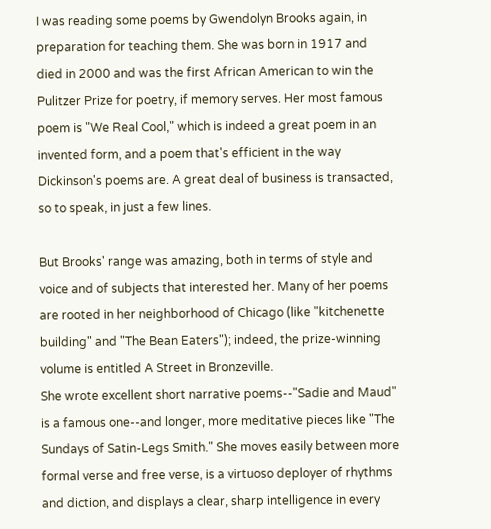I was reading some poems by Gwendolyn Brooks again, in preparation for teaching them. She was born in 1917 and died in 2000 and was the first African American to win the Pulitzer Prize for poetry, if memory serves. Her most famous poem is "We Real Cool," which is indeed a great poem in an invented form, and a poem that's efficient in the way Dickinson's poems are. A great deal of business is transacted, so to speak, in just a few lines.

But Brooks' range was amazing, both in terms of style and voice and of subjects that interested her. Many of her poems are rooted in her neighborhood of Chicago (like "kitchenette building" and "The Bean Eaters"); indeed, the prize-winning volume is entitled A Street in Bronzeville.
She wrote excellent short narrative poems--"Sadie and Maud" is a famous one--and longer, more meditative pieces like "The Sundays of Satin-Legs Smith." She moves easily between more formal verse and free verse, is a virtuoso deployer of rhythms and diction, and displays a clear, sharp intelligence in every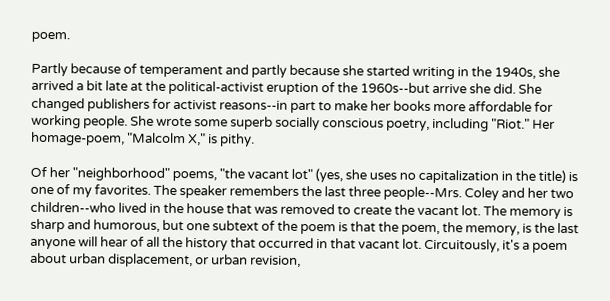poem.

Partly because of temperament and partly because she started writing in the 1940s, she arrived a bit late at the political-activist eruption of the 1960s--but arrive she did. She changed publishers for activist reasons--in part to make her books more affordable for working people. She wrote some superb socially conscious poetry, including "Riot." Her homage-poem, "Malcolm X," is pithy.

Of her "neighborhood" poems, "the vacant lot" (yes, she uses no capitalization in the title) is one of my favorites. The speaker remembers the last three people--Mrs. Coley and her two children--who lived in the house that was removed to create the vacant lot. The memory is sharp and humorous, but one subtext of the poem is that the poem, the memory, is the last anyone will hear of all the history that occurred in that vacant lot. Circuitously, it's a poem about urban displacement, or urban revision,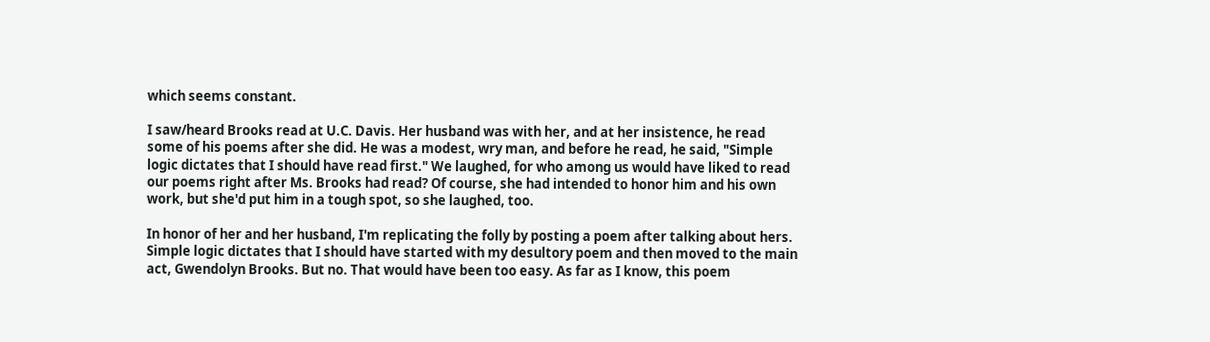which seems constant.

I saw/heard Brooks read at U.C. Davis. Her husband was with her, and at her insistence, he read some of his poems after she did. He was a modest, wry man, and before he read, he said, "Simple logic dictates that I should have read first." We laughed, for who among us would have liked to read our poems right after Ms. Brooks had read? Of course, she had intended to honor him and his own work, but she'd put him in a tough spot, so she laughed, too.

In honor of her and her husband, I'm replicating the folly by posting a poem after talking about hers. Simple logic dictates that I should have started with my desultory poem and then moved to the main act, Gwendolyn Brooks. But no. That would have been too easy. As far as I know, this poem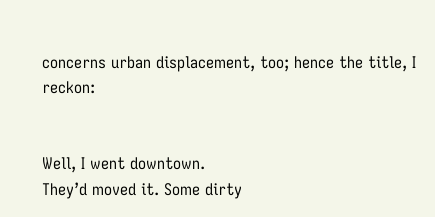concerns urban displacement, too; hence the title, I reckon:


Well, I went downtown.
They’d moved it. Some dirty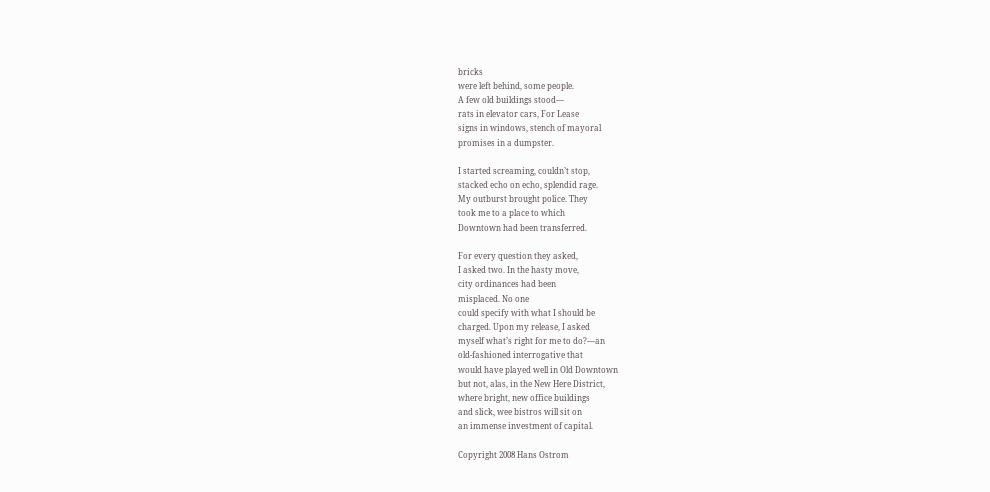bricks
were left behind, some people.
A few old buildings stood—
rats in elevator cars, For Lease
signs in windows, stench of mayoral
promises in a dumpster.

I started screaming, couldn’t stop,
stacked echo on echo, splendid rage.
My outburst brought police. They
took me to a place to which
Downtown had been transferred.

For every question they asked,
I asked two. In the hasty move,
city ordinances had been
misplaced. No one
could specify with what I should be
charged. Upon my release, I asked
myself what’s right for me to do?—an
old-fashioned interrogative that
would have played well in Old Downtown
but not, alas, in the New Here District,
where bright, new office buildings
and slick, wee bistros will sit on
an immense investment of capital.

Copyright 2008 Hans Ostrom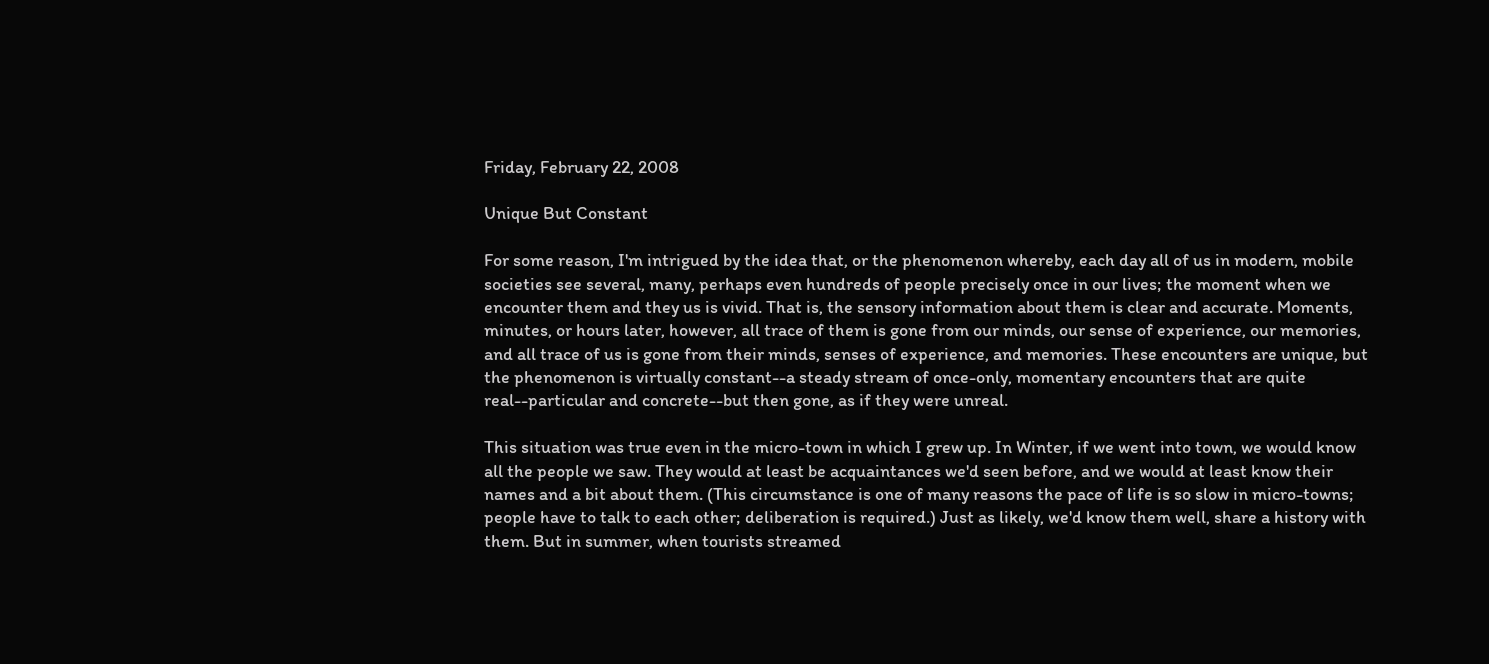Friday, February 22, 2008

Unique But Constant

For some reason, I'm intrigued by the idea that, or the phenomenon whereby, each day all of us in modern, mobile societies see several, many, perhaps even hundreds of people precisely once in our lives; the moment when we encounter them and they us is vivid. That is, the sensory information about them is clear and accurate. Moments, minutes, or hours later, however, all trace of them is gone from our minds, our sense of experience, our memories, and all trace of us is gone from their minds, senses of experience, and memories. These encounters are unique, but the phenomenon is virtually constant--a steady stream of once-only, momentary encounters that are quite real--particular and concrete--but then gone, as if they were unreal.

This situation was true even in the micro-town in which I grew up. In Winter, if we went into town, we would know all the people we saw. They would at least be acquaintances we'd seen before, and we would at least know their names and a bit about them. (This circumstance is one of many reasons the pace of life is so slow in micro-towns; people have to talk to each other; deliberation is required.) Just as likely, we'd know them well, share a history with them. But in summer, when tourists streamed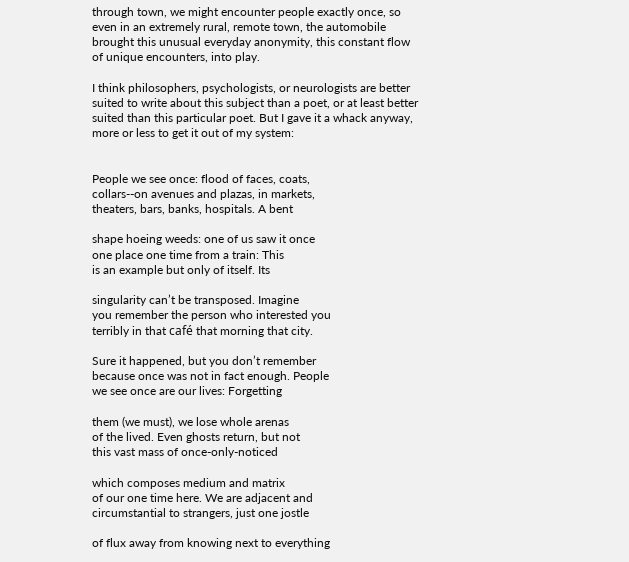through town, we might encounter people exactly once, so even in an extremely rural, remote town, the automobile brought this unusual everyday anonymity, this constant flow of unique encounters, into play.

I think philosophers, psychologists, or neurologists are better suited to write about this subject than a poet, or at least better suited than this particular poet. But I gave it a whack anyway, more or less to get it out of my system:


People we see once: flood of faces, coats,
collars--on avenues and plazas, in markets,
theaters, bars, banks, hospitals. A bent

shape hoeing weeds: one of us saw it once
one place one time from a train: This
is an example but only of itself. Its

singularity can’t be transposed. Imagine
you remember the person who interested you
terribly in that café that morning that city.

Sure it happened, but you don’t remember
because once was not in fact enough. People
we see once are our lives: Forgetting

them (we must), we lose whole arenas
of the lived. Even ghosts return, but not
this vast mass of once-only-noticed

which composes medium and matrix
of our one time here. We are adjacent and
circumstantial to strangers, just one jostle

of flux away from knowing next to everything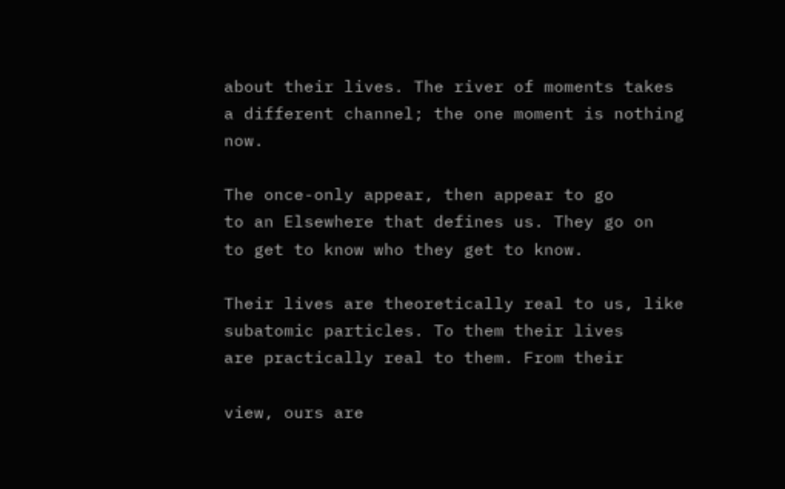about their lives. The river of moments takes
a different channel; the one moment is nothing now.

The once-only appear, then appear to go
to an Elsewhere that defines us. They go on
to get to know who they get to know.

Their lives are theoretically real to us, like
subatomic particles. To them their lives
are practically real to them. From their

view, ours are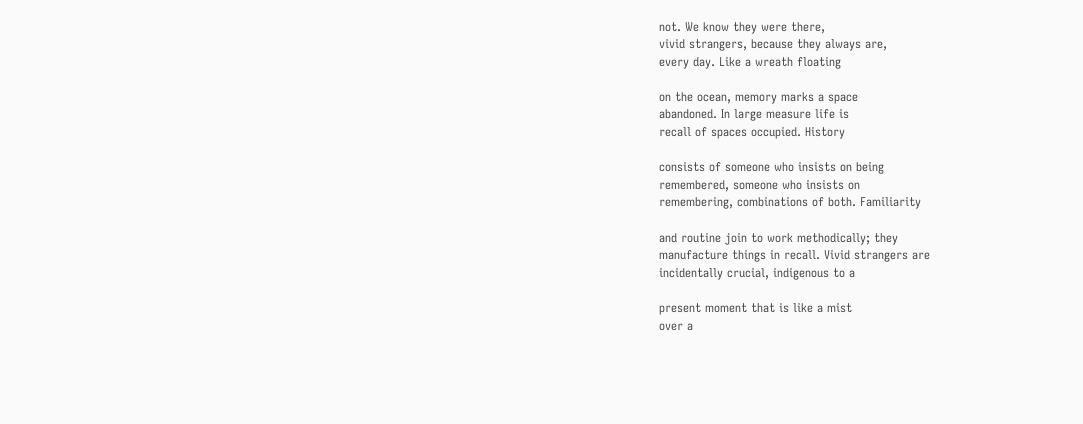not. We know they were there,
vivid strangers, because they always are,
every day. Like a wreath floating

on the ocean, memory marks a space
abandoned. In large measure life is
recall of spaces occupied. History

consists of someone who insists on being
remembered, someone who insists on
remembering, combinations of both. Familiarity

and routine join to work methodically; they
manufacture things in recall. Vivid strangers are
incidentally crucial, indigenous to a

present moment that is like a mist
over a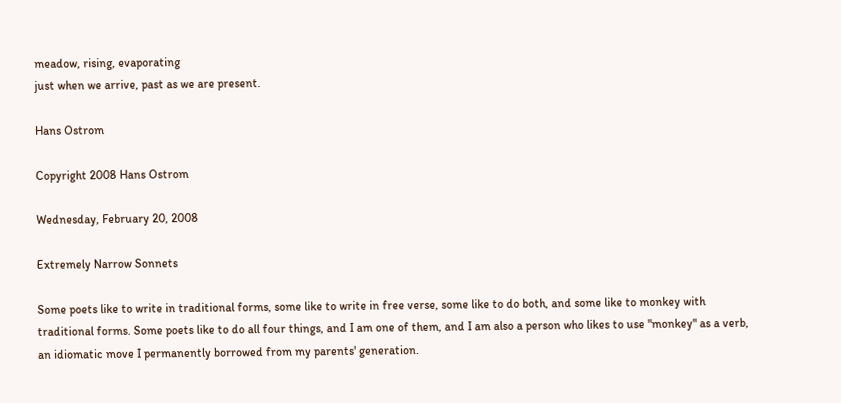meadow, rising, evaporating
just when we arrive, past as we are present.

Hans Ostrom

Copyright 2008 Hans Ostrom

Wednesday, February 20, 2008

Extremely Narrow Sonnets

Some poets like to write in traditional forms, some like to write in free verse, some like to do both, and some like to monkey with traditional forms. Some poets like to do all four things, and I am one of them, and I am also a person who likes to use "monkey" as a verb, an idiomatic move I permanently borrowed from my parents' generation.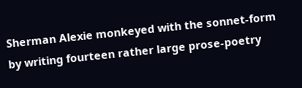Sherman Alexie monkeyed with the sonnet-form by writing fourteen rather large prose-poetry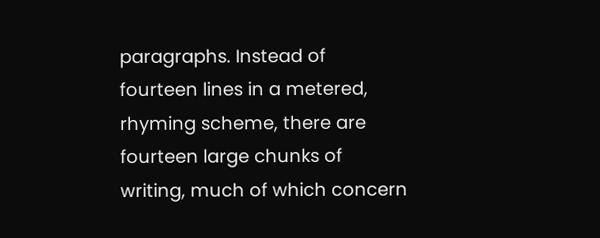paragraphs. Instead of fourteen lines in a metered, rhyming scheme, there are fourteen large chunks of writing, much of which concern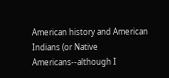American history and American Indians (or Native Americans--although I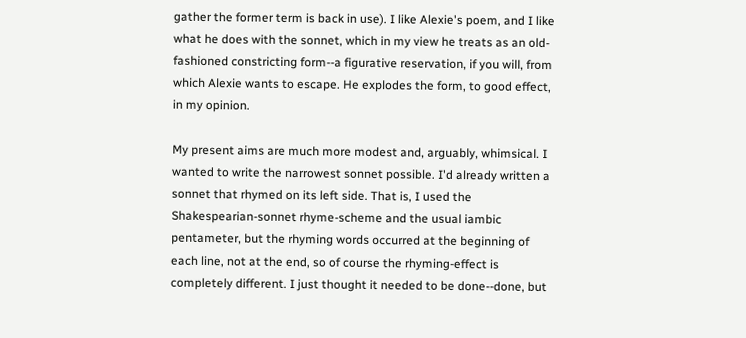gather the former term is back in use). I like Alexie's poem, and I like what he does with the sonnet, which in my view he treats as an old-fashioned constricting form--a figurative reservation, if you will, from which Alexie wants to escape. He explodes the form, to good effect, in my opinion.

My present aims are much more modest and, arguably, whimsical. I wanted to write the narrowest sonnet possible. I'd already written a sonnet that rhymed on its left side. That is, I used the Shakespearian-sonnet rhyme-scheme and the usual iambic pentameter, but the rhyming words occurred at the beginning of each line, not at the end, so of course the rhyming-effect is completely different. I just thought it needed to be done--done, but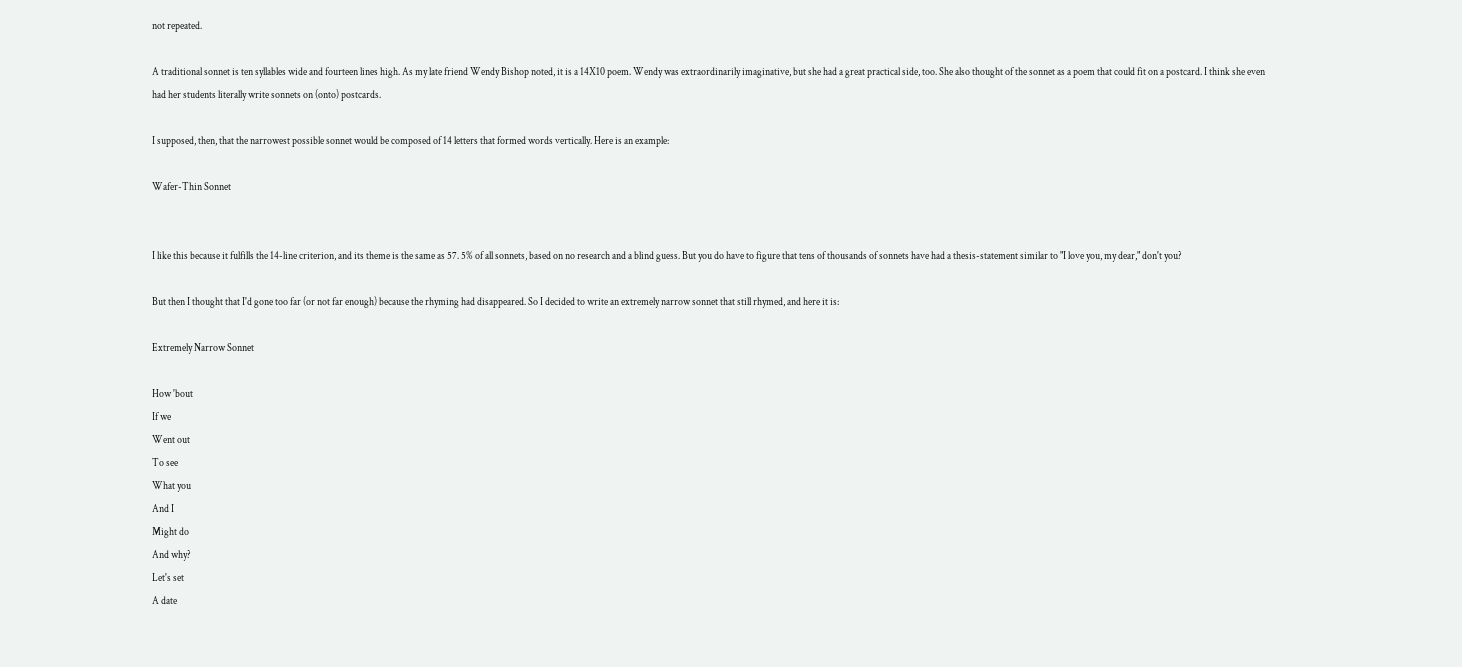not repeated.

A traditional sonnet is ten syllables wide and fourteen lines high. As my late friend Wendy Bishop noted, it is a 14X10 poem. Wendy was extraordinarily imaginative, but she had a great practical side, too. She also thought of the sonnet as a poem that could fit on a postcard. I think she even had her students literally write sonnets on (onto) postcards.

I supposed, then, that the narrowest possible sonnet would be composed of 14 letters that formed words vertically. Here is an example:

Wafer-Thin Sonnet


I like this because it fulfills the 14-line criterion, and its theme is the same as 57. 5% of all sonnets, based on no research and a blind guess. But you do have to figure that tens of thousands of sonnets have had a thesis-statement similar to "I love you, my dear," don't you?

But then I thought that I'd gone too far (or not far enough) because the rhyming had disappeared. So I decided to write an extremely narrow sonnet that still rhymed, and here it is:

Extremely Narrow Sonnet

How 'bout
If we
Went out
To see
What you
And I
Might do
And why?
Let's set
A date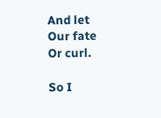And let
Our fate
Or curl.

So I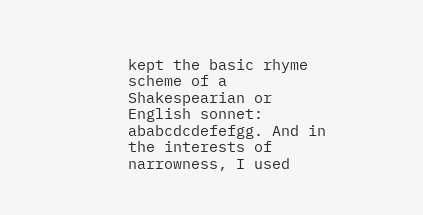kept the basic rhyme scheme of a Shakespearian or English sonnet: ababcdcdefefgg. And in the interests of narrowness, I used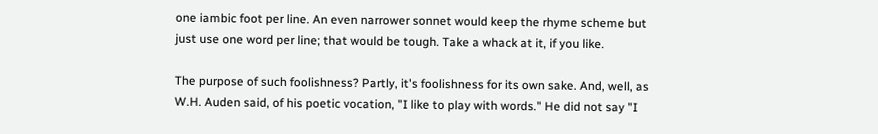one iambic foot per line. An even narrower sonnet would keep the rhyme scheme but just use one word per line; that would be tough. Take a whack at it, if you like.

The purpose of such foolishness? Partly, it's foolishness for its own sake. And, well, as W.H. Auden said, of his poetic vocation, "I like to play with words." He did not say "I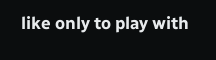like only to play with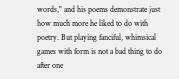words," and his poems demonstrate just how much more he liked to do with poetry. But playing fanciful, whimsical games with form is not a bad thing to do after one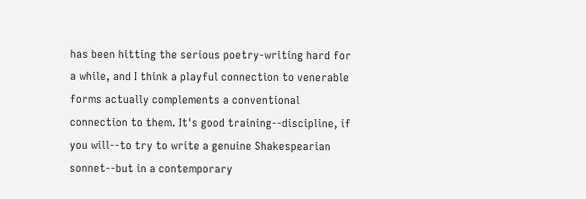has been hitting the serious poetry-writing hard for a while, and I think a playful connection to venerable forms actually complements a conventional connection to them. It's good training--discipline, if you will--to try to write a genuine Shakespearian sonnet--but in a contemporary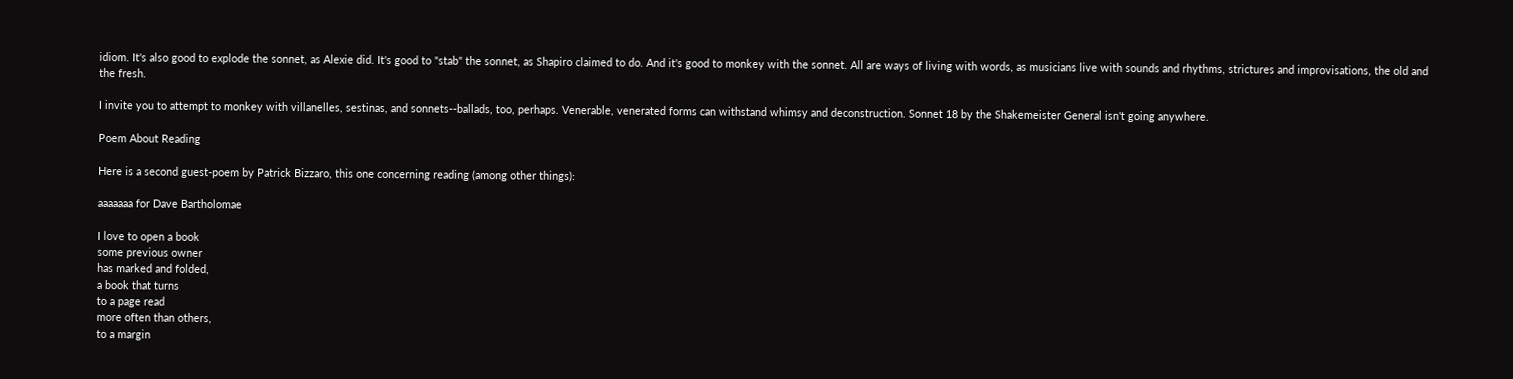idiom. It's also good to explode the sonnet, as Alexie did. It's good to "stab" the sonnet, as Shapiro claimed to do. And it's good to monkey with the sonnet. All are ways of living with words, as musicians live with sounds and rhythms, strictures and improvisations, the old and the fresh.

I invite you to attempt to monkey with villanelles, sestinas, and sonnets--ballads, too, perhaps. Venerable, venerated forms can withstand whimsy and deconstruction. Sonnet 18 by the Shakemeister General isn't going anywhere.

Poem About Reading

Here is a second guest-poem by Patrick Bizzaro, this one concerning reading (among other things):

aaaaaaa for Dave Bartholomae

I love to open a book
some previous owner
has marked and folded,
a book that turns
to a page read
more often than others,
to a margin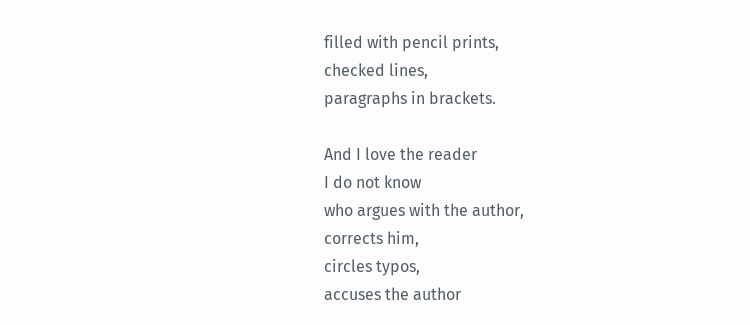filled with pencil prints,
checked lines,
paragraphs in brackets.

And I love the reader
I do not know
who argues with the author,
corrects him,
circles typos,
accuses the author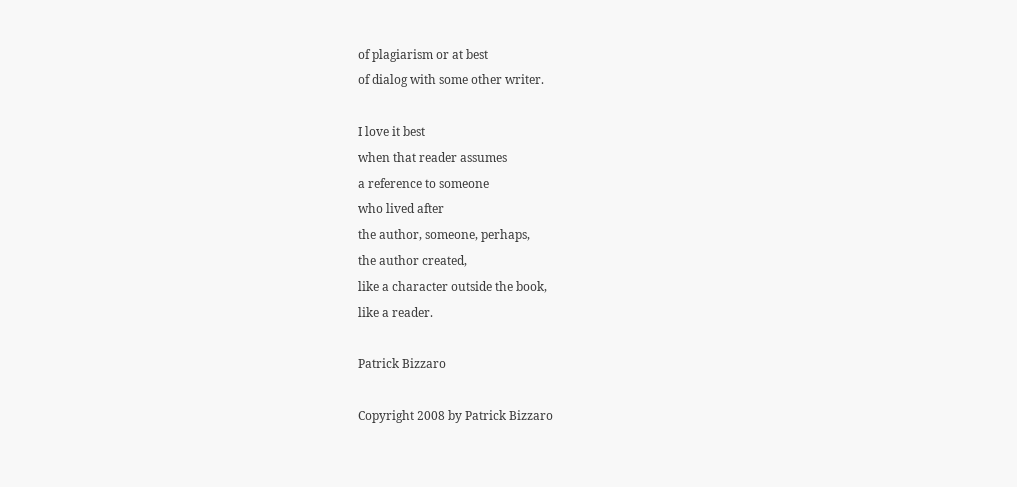of plagiarism or at best
of dialog with some other writer.

I love it best
when that reader assumes
a reference to someone
who lived after
the author, someone, perhaps,
the author created,
like a character outside the book,
like a reader.

Patrick Bizzaro

Copyright 2008 by Patrick Bizzaro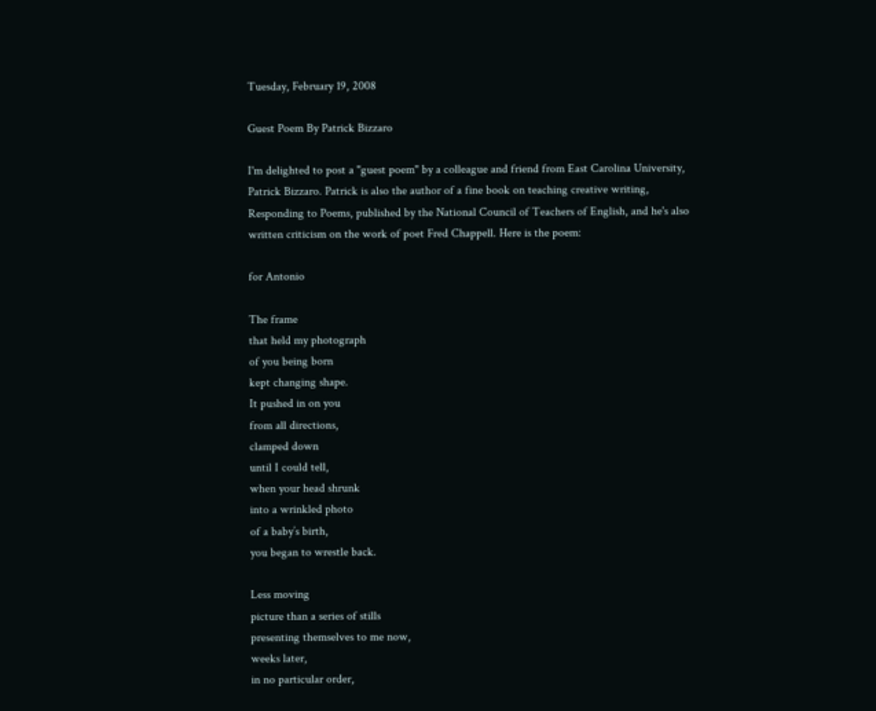Tuesday, February 19, 2008

Guest Poem By Patrick Bizzaro

I'm delighted to post a "guest poem" by a colleague and friend from East Carolina University, Patrick Bizzaro. Patrick is also the author of a fine book on teaching creative writing, Responding to Poems, published by the National Council of Teachers of English, and he's also written criticism on the work of poet Fred Chappell. Here is the poem:

for Antonio

The frame
that held my photograph
of you being born
kept changing shape.
It pushed in on you
from all directions,
clamped down
until I could tell,
when your head shrunk
into a wrinkled photo
of a baby’s birth,
you began to wrestle back.

Less moving
picture than a series of stills
presenting themselves to me now,
weeks later,
in no particular order,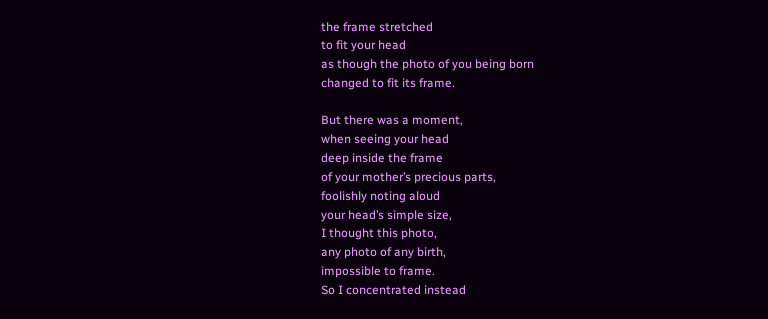the frame stretched
to fit your head
as though the photo of you being born
changed to fit its frame.

But there was a moment,
when seeing your head
deep inside the frame
of your mother’s precious parts,
foolishly noting aloud
your head’s simple size,
I thought this photo,
any photo of any birth,
impossible to frame.
So I concentrated instead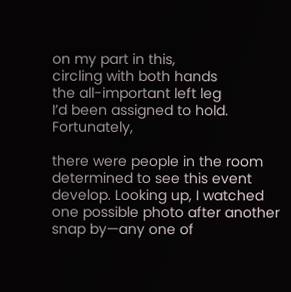on my part in this,
circling with both hands
the all-important left leg
I’d been assigned to hold. Fortunately,

there were people in the room
determined to see this event
develop. Looking up, I watched
one possible photo after another
snap by—any one of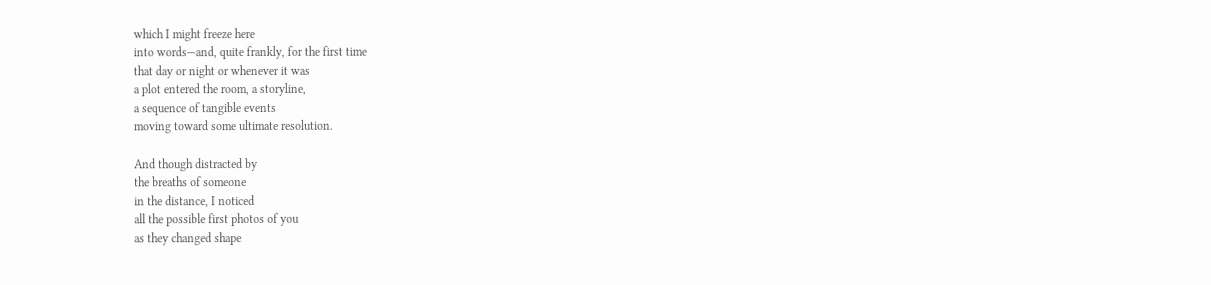which I might freeze here
into words—and, quite frankly, for the first time
that day or night or whenever it was
a plot entered the room, a storyline,
a sequence of tangible events
moving toward some ultimate resolution.

And though distracted by
the breaths of someone
in the distance, I noticed
all the possible first photos of you
as they changed shape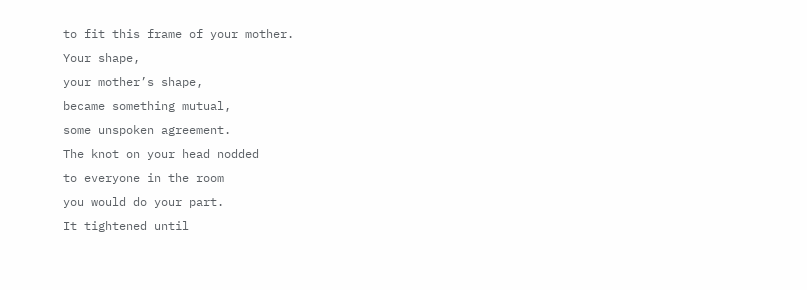to fit this frame of your mother.
Your shape,
your mother’s shape,
became something mutual,
some unspoken agreement.
The knot on your head nodded
to everyone in the room
you would do your part.
It tightened until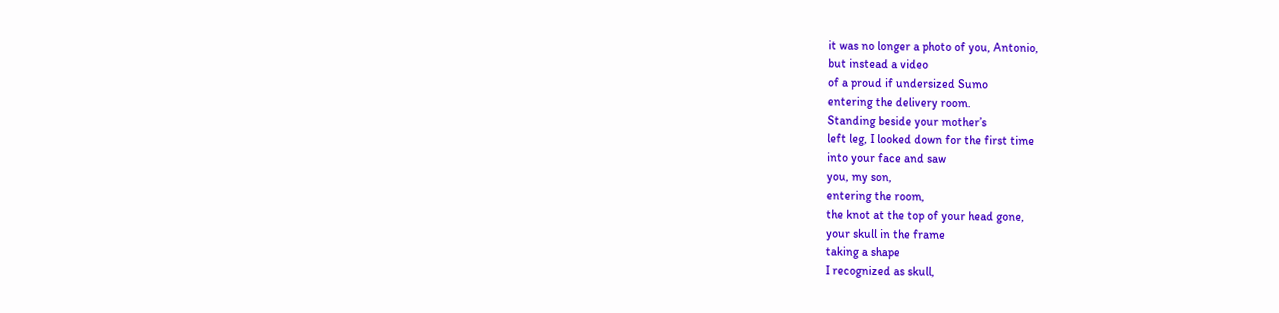it was no longer a photo of you, Antonio,
but instead a video
of a proud if undersized Sumo
entering the delivery room.
Standing beside your mother’s
left leg, I looked down for the first time
into your face and saw
you, my son,
entering the room,
the knot at the top of your head gone,
your skull in the frame
taking a shape
I recognized as skull,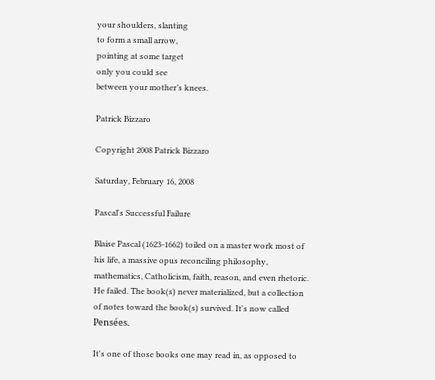your shoulders, slanting
to form a small arrow,
pointing at some target
only you could see
between your mother’s knees.

Patrick Bizzaro

Copyright 2008 Patrick Bizzaro

Saturday, February 16, 2008

Pascal's Successful Failure

Blaise Pascal (1623-1662) toiled on a master work most of his life, a massive opus reconciling philosophy, mathematics, Catholicism, faith, reason, and even rhetoric. He failed. The book(s) never materialized, but a collection of notes toward the book(s) survived. It's now called Pensées.

It's one of those books one may read in, as opposed to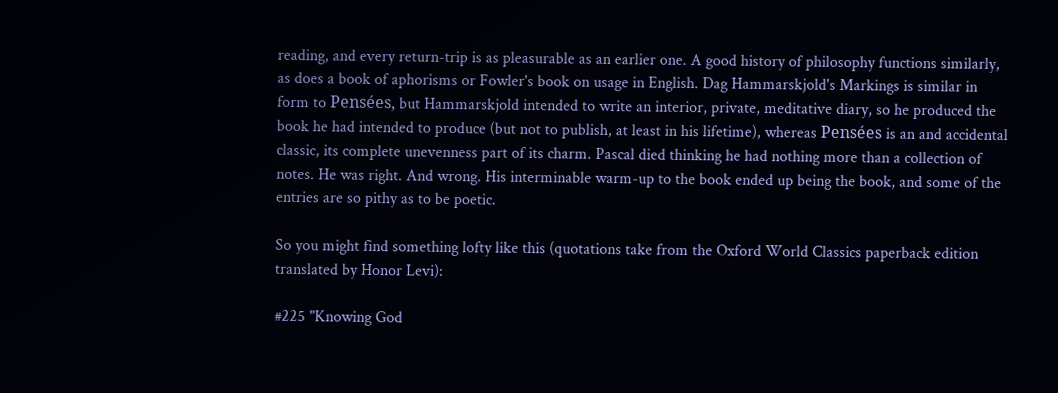reading, and every return-trip is as pleasurable as an earlier one. A good history of philosophy functions similarly, as does a book of aphorisms or Fowler's book on usage in English. Dag Hammarskjold's Markings is similar in form to Pensées, but Hammarskjold intended to write an interior, private, meditative diary, so he produced the book he had intended to produce (but not to publish, at least in his lifetime), whereas Pensées is an and accidental classic, its complete unevenness part of its charm. Pascal died thinking he had nothing more than a collection of notes. He was right. And wrong. His interminable warm-up to the book ended up being the book, and some of the entries are so pithy as to be poetic.

So you might find something lofty like this (quotations take from the Oxford World Classics paperback edition translated by Honor Levi):

#225 "Knowing God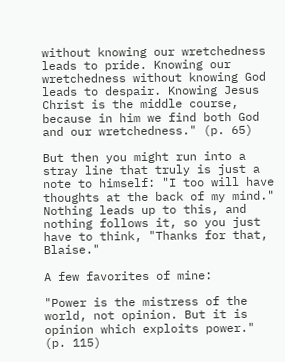without knowing our wretchedness leads to pride. Knowing our wretchedness without knowing God leads to despair. Knowing Jesus Christ is the middle course, because in him we find both God and our wretchedness." (p. 65)

But then you might run into a stray line that truly is just a note to himself: "I too will have thoughts at the back of my mind." Nothing leads up to this, and nothing follows it, so you just have to think, "Thanks for that, Blaise."

A few favorites of mine:

"Power is the mistress of the world, not opinion. But it is opinion which exploits power." (p. 115)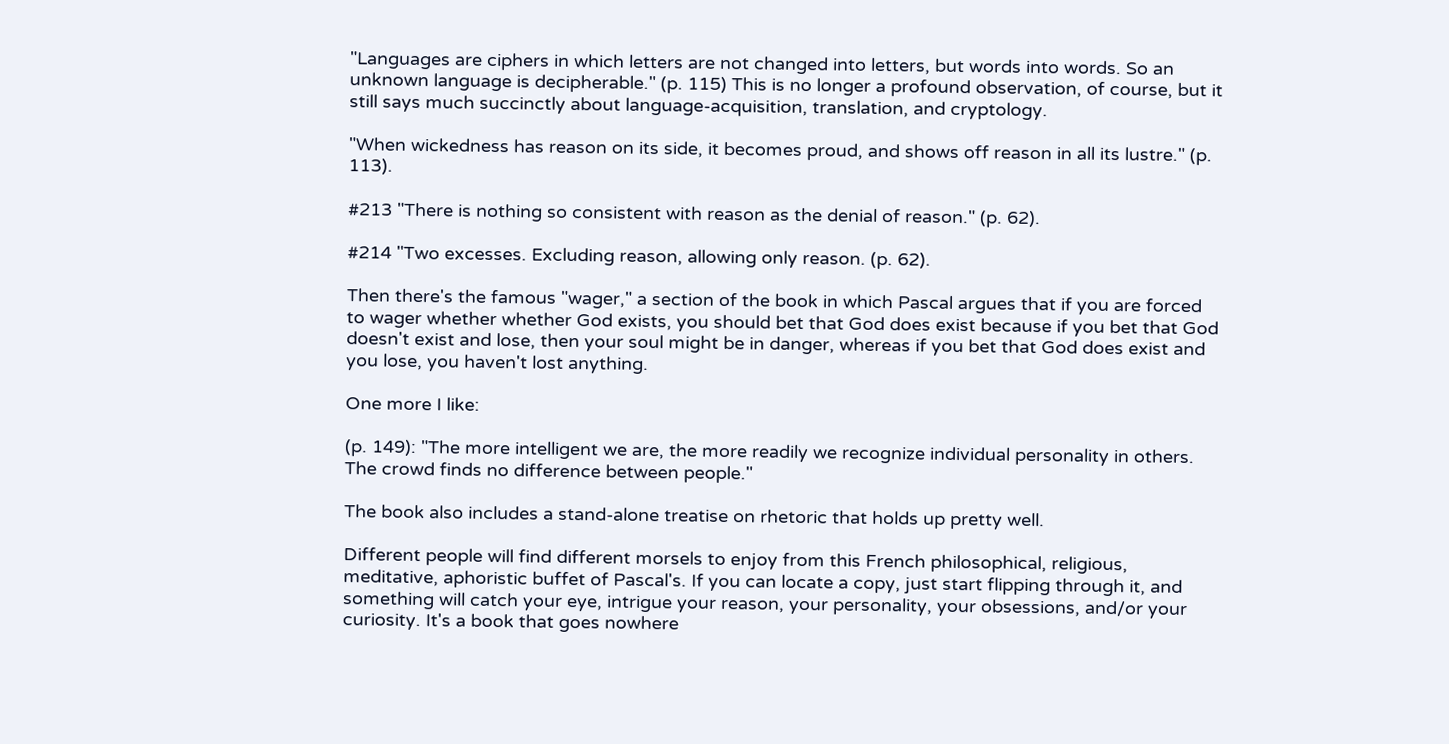"Languages are ciphers in which letters are not changed into letters, but words into words. So an unknown language is decipherable." (p. 115) This is no longer a profound observation, of course, but it still says much succinctly about language-acquisition, translation, and cryptology.

"When wickedness has reason on its side, it becomes proud, and shows off reason in all its lustre." (p. 113).

#213 "There is nothing so consistent with reason as the denial of reason." (p. 62).

#214 "Two excesses. Excluding reason, allowing only reason. (p. 62).

Then there's the famous "wager," a section of the book in which Pascal argues that if you are forced to wager whether whether God exists, you should bet that God does exist because if you bet that God doesn't exist and lose, then your soul might be in danger, whereas if you bet that God does exist and you lose, you haven't lost anything.

One more I like:

(p. 149): "The more intelligent we are, the more readily we recognize individual personality in others. The crowd finds no difference between people."

The book also includes a stand-alone treatise on rhetoric that holds up pretty well.

Different people will find different morsels to enjoy from this French philosophical, religious, meditative, aphoristic buffet of Pascal's. If you can locate a copy, just start flipping through it, and something will catch your eye, intrigue your reason, your personality, your obsessions, and/or your curiosity. It's a book that goes nowhere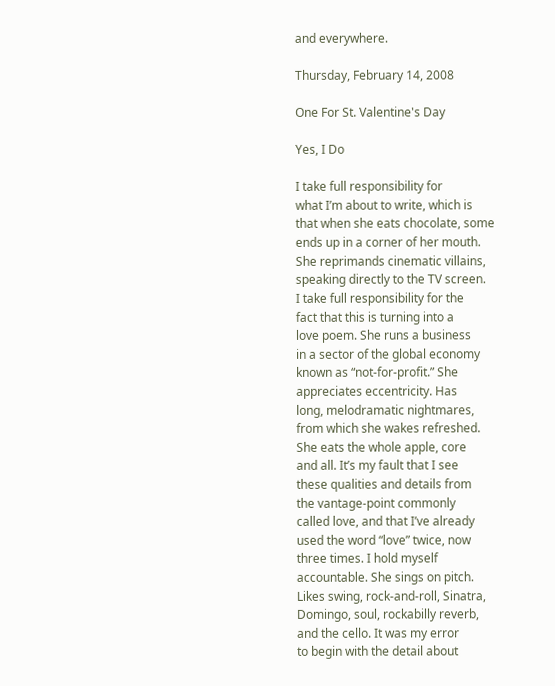and everywhere.

Thursday, February 14, 2008

One For St. Valentine's Day

Yes, I Do

I take full responsibility for
what I’m about to write, which is
that when she eats chocolate, some
ends up in a corner of her mouth.
She reprimands cinematic villains,
speaking directly to the TV screen.
I take full responsibility for the
fact that this is turning into a
love poem. She runs a business
in a sector of the global economy
known as “not-for-profit.” She
appreciates eccentricity. Has
long, melodramatic nightmares,
from which she wakes refreshed.
She eats the whole apple, core
and all. It’s my fault that I see
these qualities and details from
the vantage-point commonly
called love, and that I’ve already
used the word “love” twice, now
three times. I hold myself
accountable. She sings on pitch.
Likes swing, rock-and-roll, Sinatra,
Domingo, soul, rockabilly reverb,
and the cello. It was my error
to begin with the detail about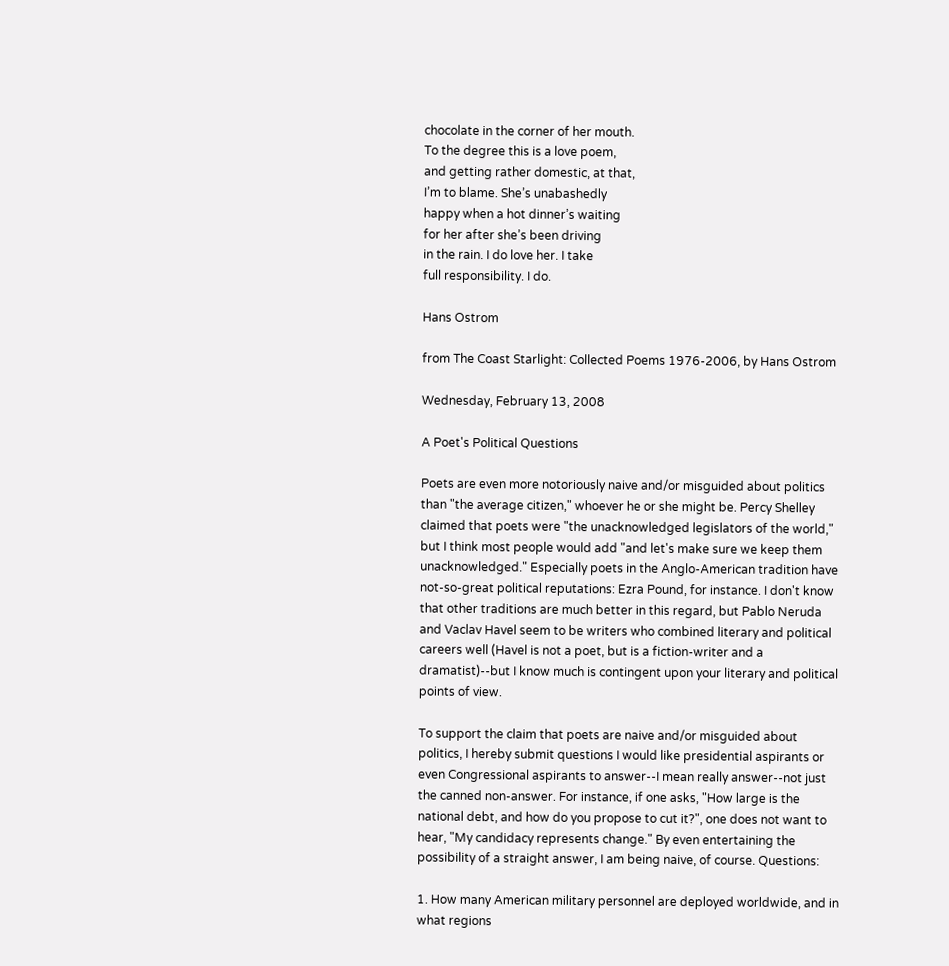chocolate in the corner of her mouth.
To the degree this is a love poem,
and getting rather domestic, at that,
I’m to blame. She’s unabashedly
happy when a hot dinner’s waiting
for her after she’s been driving
in the rain. I do love her. I take
full responsibility. I do.

Hans Ostrom

from The Coast Starlight: Collected Poems 1976-2006, by Hans Ostrom

Wednesday, February 13, 2008

A Poet's Political Questions

Poets are even more notoriously naive and/or misguided about politics than "the average citizen," whoever he or she might be. Percy Shelley claimed that poets were "the unacknowledged legislators of the world," but I think most people would add "and let's make sure we keep them unacknowledged." Especially poets in the Anglo-American tradition have not-so-great political reputations: Ezra Pound, for instance. I don't know that other traditions are much better in this regard, but Pablo Neruda and Vaclav Havel seem to be writers who combined literary and political careers well (Havel is not a poet, but is a fiction-writer and a dramatist)--but I know much is contingent upon your literary and political points of view.

To support the claim that poets are naive and/or misguided about politics, I hereby submit questions I would like presidential aspirants or even Congressional aspirants to answer--I mean really answer--not just the canned non-answer. For instance, if one asks, "How large is the national debt, and how do you propose to cut it?", one does not want to hear, "My candidacy represents change." By even entertaining the possibility of a straight answer, I am being naive, of course. Questions:

1. How many American military personnel are deployed worldwide, and in what regions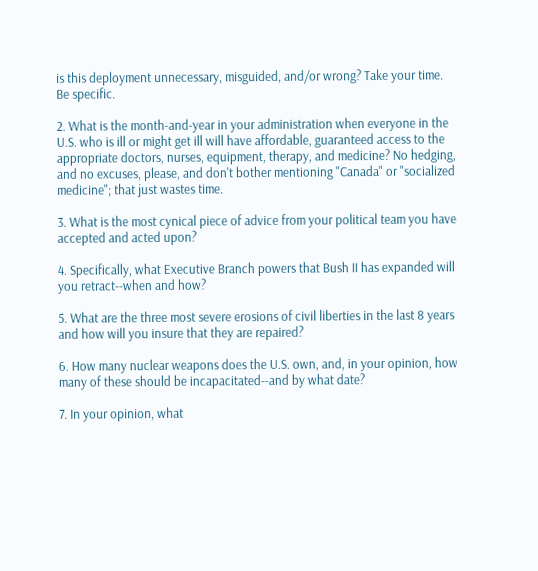is this deployment unnecessary, misguided, and/or wrong? Take your time. Be specific.

2. What is the month-and-year in your administration when everyone in the U.S. who is ill or might get ill will have affordable, guaranteed access to the appropriate doctors, nurses, equipment, therapy, and medicine? No hedging, and no excuses, please, and don't bother mentioning "Canada" or "socialized medicine"; that just wastes time.

3. What is the most cynical piece of advice from your political team you have accepted and acted upon?

4. Specifically, what Executive Branch powers that Bush II has expanded will you retract--when and how?

5. What are the three most severe erosions of civil liberties in the last 8 years and how will you insure that they are repaired?

6. How many nuclear weapons does the U.S. own, and, in your opinion, how many of these should be incapacitated--and by what date?

7. In your opinion, what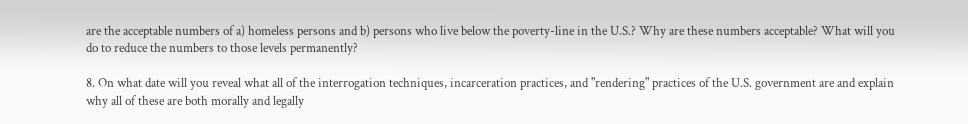are the acceptable numbers of a) homeless persons and b) persons who live below the poverty-line in the U.S.? Why are these numbers acceptable? What will you do to reduce the numbers to those levels permanently?

8. On what date will you reveal what all of the interrogation techniques, incarceration practices, and "rendering" practices of the U.S. government are and explain why all of these are both morally and legally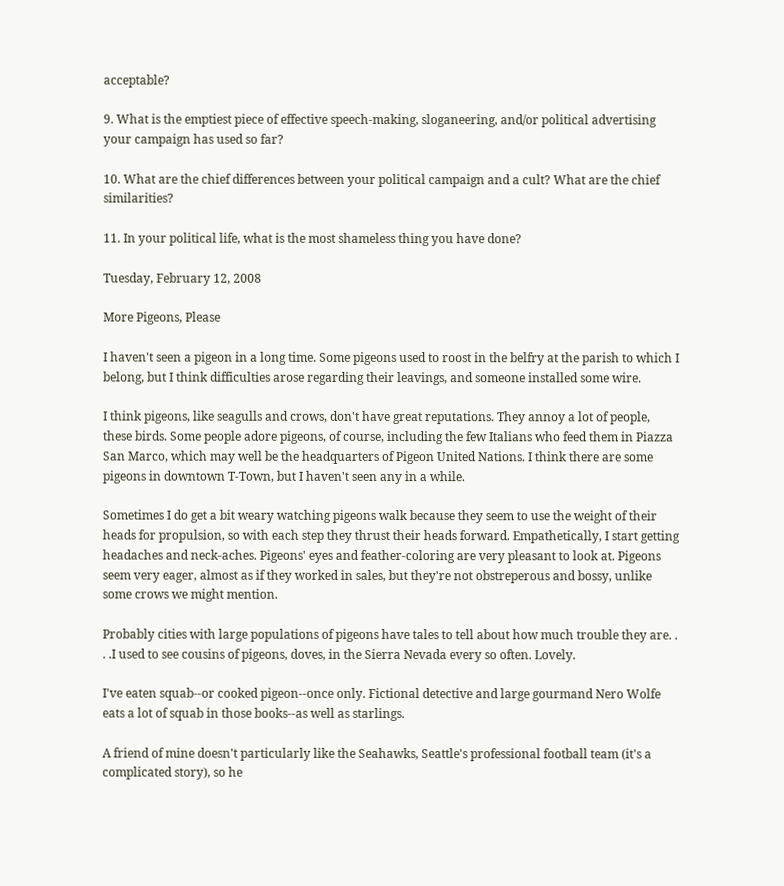acceptable?

9. What is the emptiest piece of effective speech-making, sloganeering, and/or political advertising your campaign has used so far?

10. What are the chief differences between your political campaign and a cult? What are the chief similarities?

11. In your political life, what is the most shameless thing you have done?

Tuesday, February 12, 2008

More Pigeons, Please

I haven't seen a pigeon in a long time. Some pigeons used to roost in the belfry at the parish to which I belong, but I think difficulties arose regarding their leavings, and someone installed some wire.

I think pigeons, like seagulls and crows, don't have great reputations. They annoy a lot of people, these birds. Some people adore pigeons, of course, including the few Italians who feed them in Piazza San Marco, which may well be the headquarters of Pigeon United Nations. I think there are some pigeons in downtown T-Town, but I haven't seen any in a while.

Sometimes I do get a bit weary watching pigeons walk because they seem to use the weight of their heads for propulsion, so with each step they thrust their heads forward. Empathetically, I start getting headaches and neck-aches. Pigeons' eyes and feather-coloring are very pleasant to look at. Pigeons seem very eager, almost as if they worked in sales, but they're not obstreperous and bossy, unlike some crows we might mention.

Probably cities with large populations of pigeons have tales to tell about how much trouble they are. . . .I used to see cousins of pigeons, doves, in the Sierra Nevada every so often. Lovely.

I've eaten squab--or cooked pigeon--once only. Fictional detective and large gourmand Nero Wolfe eats a lot of squab in those books--as well as starlings.

A friend of mine doesn't particularly like the Seahawks, Seattle's professional football team (it's a complicated story), so he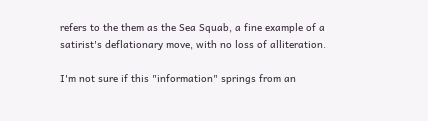refers to the them as the Sea Squab, a fine example of a satirist's deflationary move, with no loss of alliteration.

I'm not sure if this "information" springs from an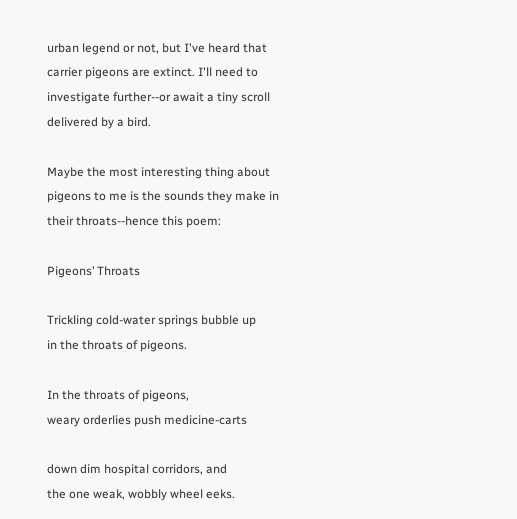urban legend or not, but I've heard that carrier pigeons are extinct. I'll need to investigate further--or await a tiny scroll delivered by a bird.

Maybe the most interesting thing about pigeons to me is the sounds they make in their throats--hence this poem:

Pigeons’ Throats

Trickling cold-water springs bubble up
in the throats of pigeons.

In the throats of pigeons,
weary orderlies push medicine-carts

down dim hospital corridors, and
the one weak, wobbly wheel eeks.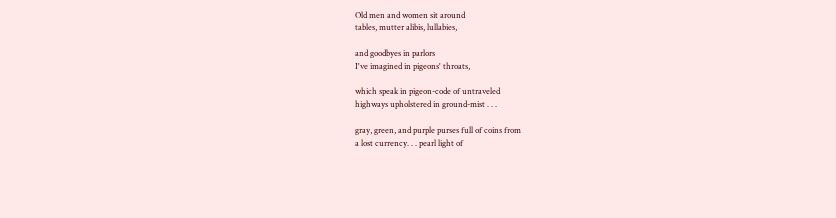Old men and women sit around
tables, mutter alibis, lullabies,

and goodbyes in parlors
I've imagined in pigeons' throats,

which speak in pigeon-code of untraveled
highways upholstered in ground-mist . . .

gray, green, and purple purses full of coins from
a lost currency. . . pearl light of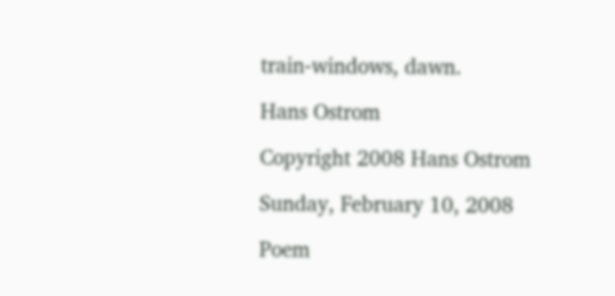train-windows, dawn.

Hans Ostrom

Copyright 2008 Hans Ostrom

Sunday, February 10, 2008

Poem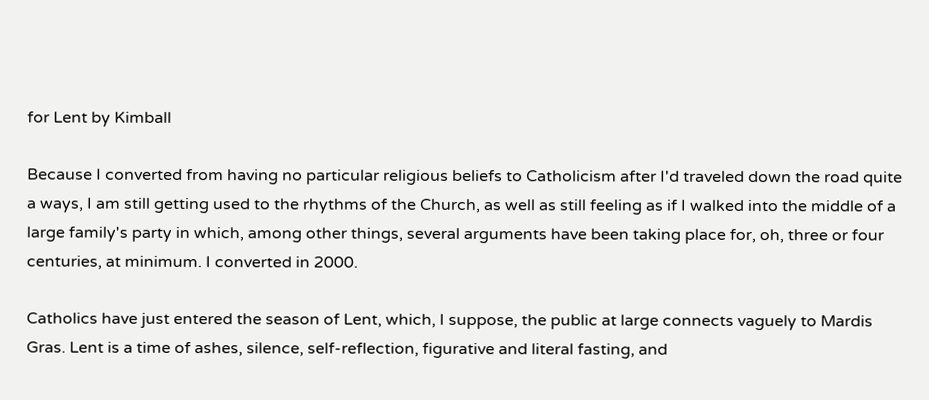for Lent by Kimball

Because I converted from having no particular religious beliefs to Catholicism after I'd traveled down the road quite a ways, I am still getting used to the rhythms of the Church, as well as still feeling as if I walked into the middle of a large family's party in which, among other things, several arguments have been taking place for, oh, three or four centuries, at minimum. I converted in 2000.

Catholics have just entered the season of Lent, which, I suppose, the public at large connects vaguely to Mardis Gras. Lent is a time of ashes, silence, self-reflection, figurative and literal fasting, and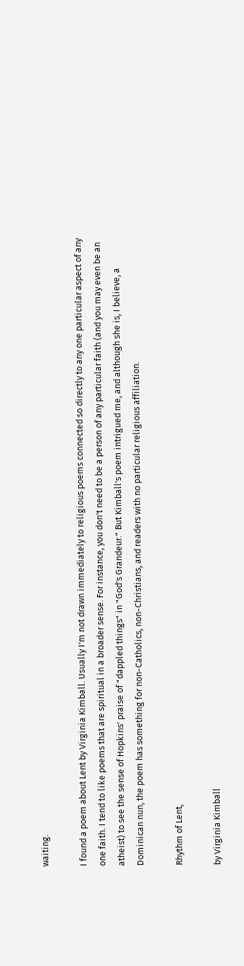waiting.

I found a poem about Lent by Virginia Kimball. Usually I'm not drawn immediately to religious poems connected so directly to any one particular aspect of any one faith. I tend to like poems that are spiritual in a broader sense. For instance, you don't need to be a person of any particular faith (and you may even be an atheist) to see the sense of Hopkins' praise of "dappled things" in "God's Grandeur." But Kimball's poem intrigued me, and although she is, I believe, a Dominican nun, the poem has something for non-Catholics, non-Christians, and readers with no particular religious affiliation.

Rhythm of Lent,

by Virginia Kimball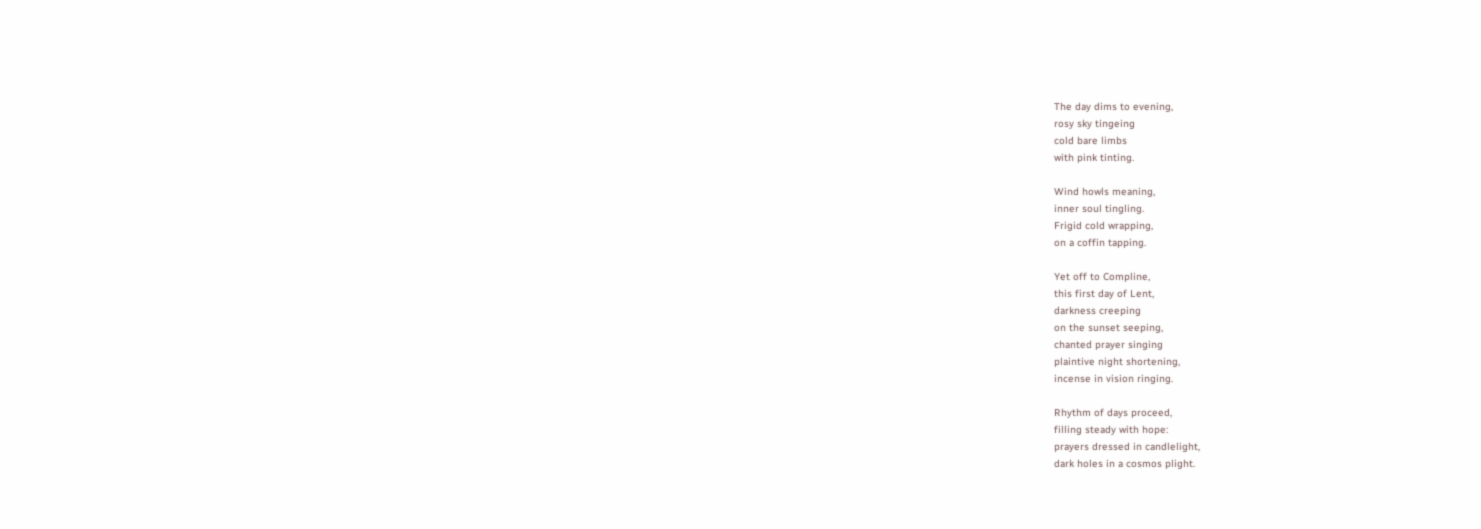The day dims to evening,
rosy sky tingeing
cold bare limbs
with pink tinting.

Wind howls meaning,
inner soul tingling.
Frigid cold wrapping,
on a coffin tapping.

Yet off to Compline,
this first day of Lent,
darkness creeping
on the sunset seeping,
chanted prayer singing
plaintive night shortening,
incense in vision ringing.

Rhythm of days proceed,
filling steady with hope:
prayers dressed in candlelight,
dark holes in a cosmos plight.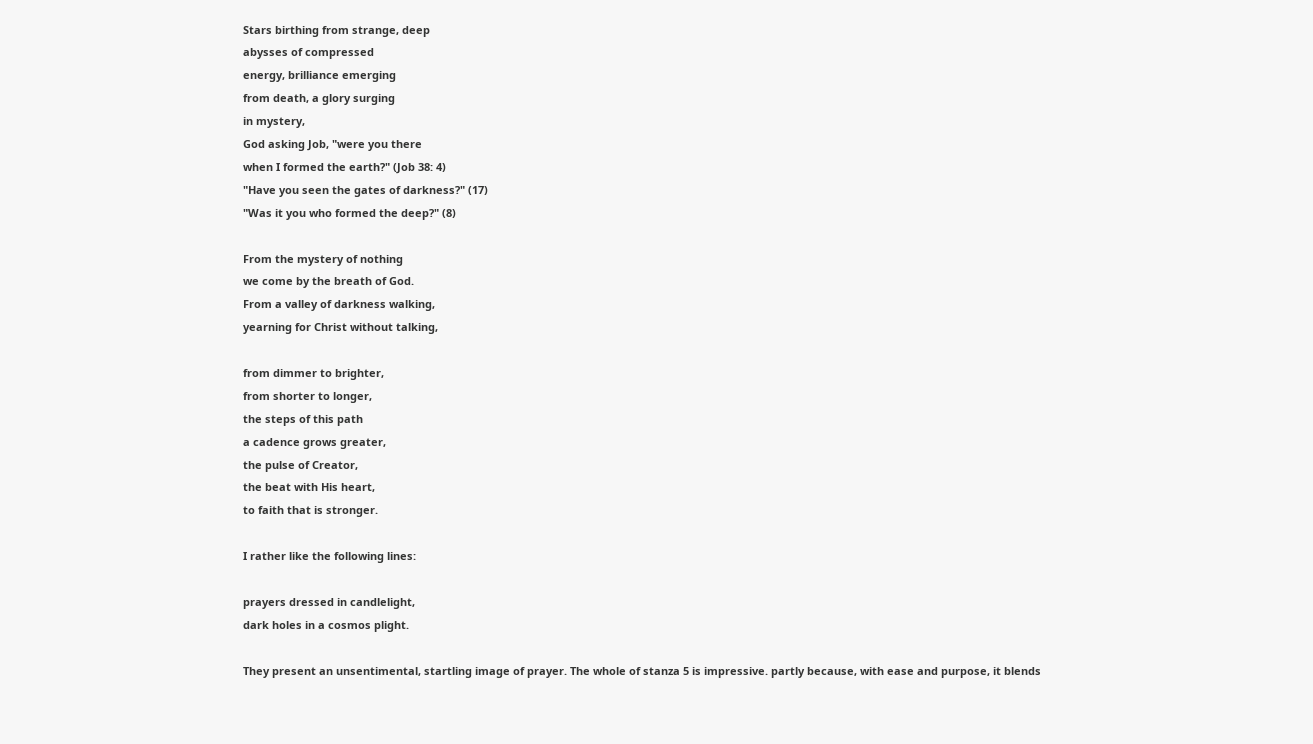Stars birthing from strange, deep
abysses of compressed
energy, brilliance emerging
from death, a glory surging
in mystery,
God asking Job, "were you there
when I formed the earth?" (Job 38: 4)
"Have you seen the gates of darkness?" (17)
"Was it you who formed the deep?" (8)

From the mystery of nothing
we come by the breath of God.
From a valley of darkness walking,
yearning for Christ without talking,

from dimmer to brighter,
from shorter to longer,
the steps of this path
a cadence grows greater,
the pulse of Creator,
the beat with His heart,
to faith that is stronger.

I rather like the following lines:

prayers dressed in candlelight,
dark holes in a cosmos plight.

They present an unsentimental, startling image of prayer. The whole of stanza 5 is impressive. partly because, with ease and purpose, it blends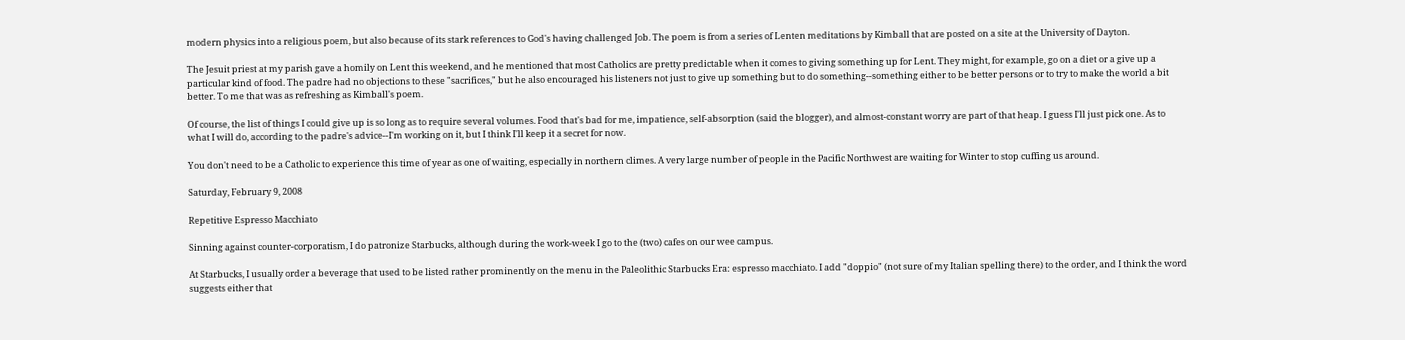modern physics into a religious poem, but also because of its stark references to God's having challenged Job. The poem is from a series of Lenten meditations by Kimball that are posted on a site at the University of Dayton.

The Jesuit priest at my parish gave a homily on Lent this weekend, and he mentioned that most Catholics are pretty predictable when it comes to giving something up for Lent. They might, for example, go on a diet or a give up a particular kind of food. The padre had no objections to these "sacrifices," but he also encouraged his listeners not just to give up something but to do something--something either to be better persons or to try to make the world a bit better. To me that was as refreshing as Kimball's poem.

Of course, the list of things I could give up is so long as to require several volumes. Food that's bad for me, impatience, self-absorption (said the blogger), and almost-constant worry are part of that heap. I guess I'll just pick one. As to what I will do, according to the padre's advice--I'm working on it, but I think I'll keep it a secret for now.

You don't need to be a Catholic to experience this time of year as one of waiting, especially in northern climes. A very large number of people in the Pacific Northwest are waiting for Winter to stop cuffing us around.

Saturday, February 9, 2008

Repetitive Espresso Macchiato

Sinning against counter-corporatism, I do patronize Starbucks, although during the work-week I go to the (two) cafes on our wee campus.

At Starbucks, I usually order a beverage that used to be listed rather prominently on the menu in the Paleolithic Starbucks Era: espresso macchiato. I add "doppio" (not sure of my Italian spelling there) to the order, and I think the word suggests either that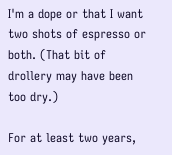I'm a dope or that I want two shots of espresso or both. (That bit of drollery may have been too dry.)

For at least two years,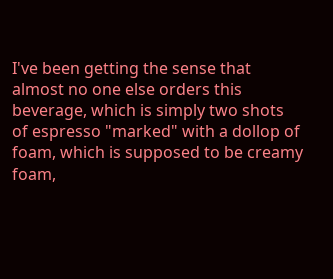I've been getting the sense that almost no one else orders this beverage, which is simply two shots of espresso "marked" with a dollop of foam, which is supposed to be creamy foam,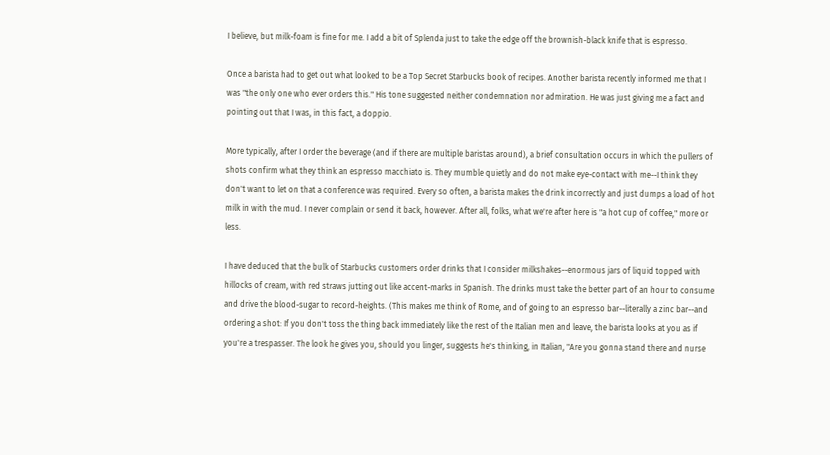I believe, but milk-foam is fine for me. I add a bit of Splenda just to take the edge off the brownish-black knife that is espresso.

Once a barista had to get out what looked to be a Top Secret Starbucks book of recipes. Another barista recently informed me that I was "the only one who ever orders this." His tone suggested neither condemnation nor admiration. He was just giving me a fact and pointing out that I was, in this fact, a doppio.

More typically, after I order the beverage (and if there are multiple baristas around), a brief consultation occurs in which the pullers of shots confirm what they think an espresso macchiato is. They mumble quietly and do not make eye-contact with me--I think they don't want to let on that a conference was required. Every so often, a barista makes the drink incorrectly and just dumps a load of hot milk in with the mud. I never complain or send it back, however. After all, folks, what we're after here is "a hot cup of coffee," more or less.

I have deduced that the bulk of Starbucks customers order drinks that I consider milkshakes--enormous jars of liquid topped with hillocks of cream, with red straws jutting out like accent-marks in Spanish. The drinks must take the better part of an hour to consume and drive the blood-sugar to record-heights. (This makes me think of Rome, and of going to an espresso bar--literally a zinc bar--and ordering a shot: If you don't toss the thing back immediately like the rest of the Italian men and leave, the barista looks at you as if you're a trespasser. The look he gives you, should you linger, suggests he's thinking, in Italian, "Are you gonna stand there and nurse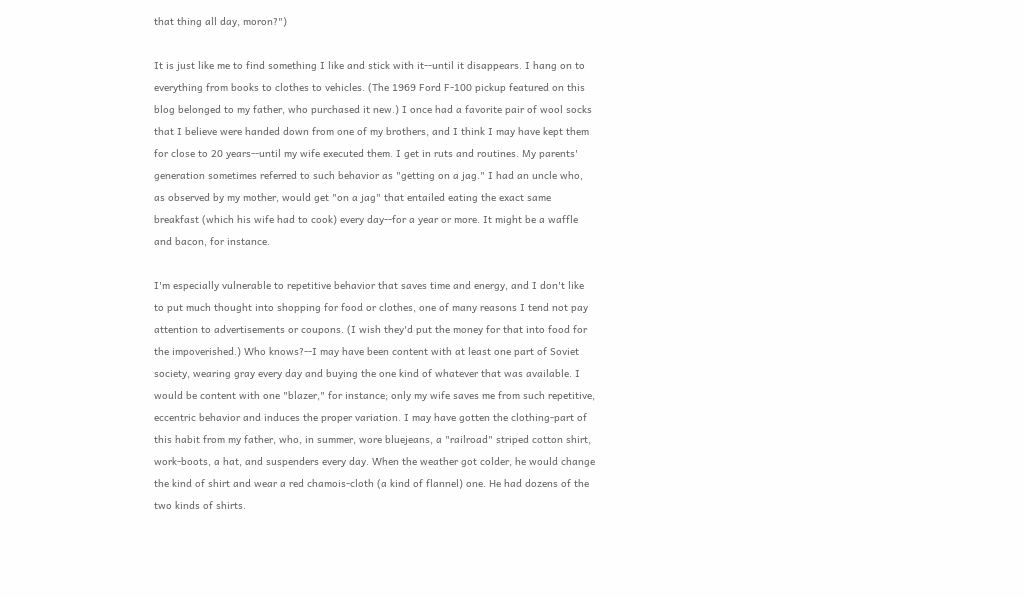that thing all day, moron?")

It is just like me to find something I like and stick with it--until it disappears. I hang on to everything from books to clothes to vehicles. (The 1969 Ford F-100 pickup featured on this blog belonged to my father, who purchased it new.) I once had a favorite pair of wool socks that I believe were handed down from one of my brothers, and I think I may have kept them for close to 20 years--until my wife executed them. I get in ruts and routines. My parents' generation sometimes referred to such behavior as "getting on a jag." I had an uncle who, as observed by my mother, would get "on a jag" that entailed eating the exact same breakfast (which his wife had to cook) every day--for a year or more. It might be a waffle and bacon, for instance.

I'm especially vulnerable to repetitive behavior that saves time and energy, and I don't like to put much thought into shopping for food or clothes, one of many reasons I tend not pay attention to advertisements or coupons. (I wish they'd put the money for that into food for the impoverished.) Who knows?--I may have been content with at least one part of Soviet society, wearing gray every day and buying the one kind of whatever that was available. I would be content with one "blazer," for instance; only my wife saves me from such repetitive, eccentric behavior and induces the proper variation. I may have gotten the clothing-part of this habit from my father, who, in summer, wore bluejeans, a "railroad" striped cotton shirt, work-boots, a hat, and suspenders every day. When the weather got colder, he would change the kind of shirt and wear a red chamois-cloth (a kind of flannel) one. He had dozens of the two kinds of shirts.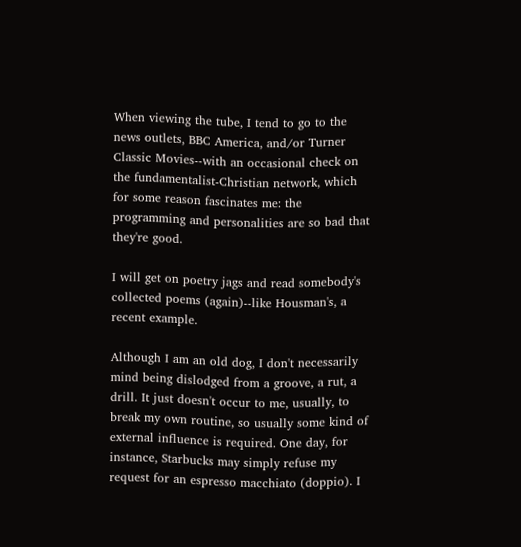When viewing the tube, I tend to go to the news outlets, BBC America, and/or Turner Classic Movies--with an occasional check on the fundamentalist-Christian network, which for some reason fascinates me: the programming and personalities are so bad that they're good.

I will get on poetry jags and read somebody's collected poems (again)--like Housman's, a recent example.

Although I am an old dog, I don't necessarily mind being dislodged from a groove, a rut, a drill. It just doesn't occur to me, usually, to break my own routine, so usually some kind of external influence is required. One day, for instance, Starbucks may simply refuse my request for an espresso macchiato (doppio). I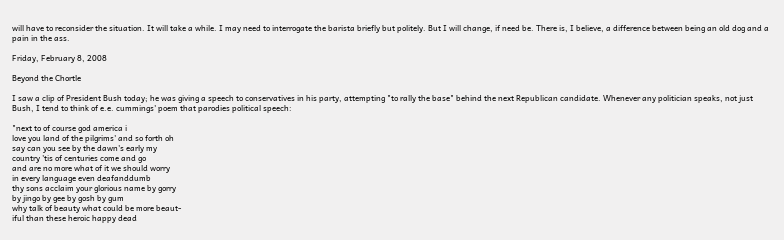will have to reconsider the situation. It will take a while. I may need to interrogate the barista briefly but politely. But I will change, if need be. There is, I believe, a difference between being an old dog and a pain in the ass.

Friday, February 8, 2008

Beyond the Chortle

I saw a clip of President Bush today; he was giving a speech to conservatives in his party, attempting "to rally the base" behind the next Republican candidate. Whenever any politician speaks, not just Bush, I tend to think of e.e. cummings' poem that parodies political speech:

"next to of course god america i
love you land of the pilgrims' and so forth oh
say can you see by the dawn's early my
country 'tis of centuries come and go
and are no more what of it we should worry
in every language even deafanddumb
thy sons acclaim your glorious name by gorry
by jingo by gee by gosh by gum
why talk of beauty what could be more beaut-
iful than these heroic happy dead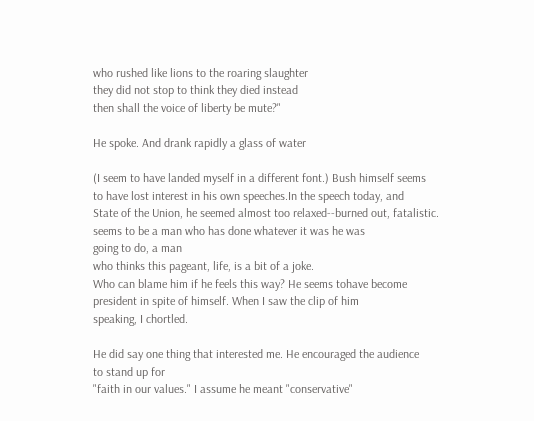who rushed like lions to the roaring slaughter
they did not stop to think they died instead
then shall the voice of liberty be mute?"

He spoke. And drank rapidly a glass of water

(I seem to have landed myself in a different font.) Bush himself seems
to have lost interest in his own speeches.In the speech today, and
State of the Union, he seemed almost too relaxed--burned out, fatalistic.
seems to be a man who has done whatever it was he was
going to do, a man
who thinks this pageant, life, is a bit of a joke.
Who can blame him if he feels this way? He seems tohave become
president in spite of himself. When I saw the clip of him
speaking, I chortled.

He did say one thing that interested me. He encouraged the audience
to stand up for
"faith in our values." I assume he meant "conservative"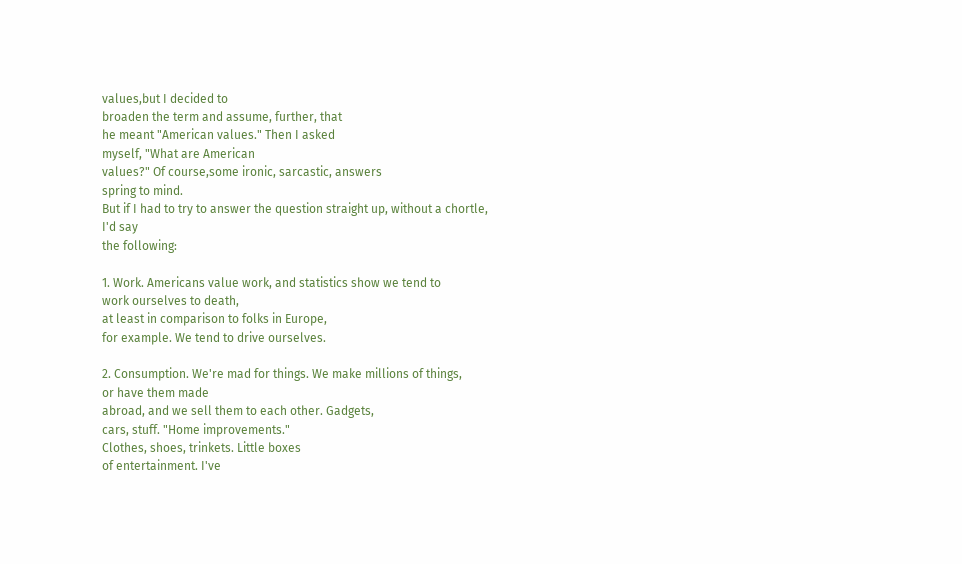values,but I decided to
broaden the term and assume, further, that
he meant "American values." Then I asked
myself, "What are American
values?" Of course,some ironic, sarcastic, answers
spring to mind.
But if I had to try to answer the question straight up, without a chortle,
I'd say
the following:

1. Work. Americans value work, and statistics show we tend to
work ourselves to death,
at least in comparison to folks in Europe,
for example. We tend to drive ourselves.

2. Consumption. We're mad for things. We make millions of things,
or have them made
abroad, and we sell them to each other. Gadgets,
cars, stuff. "Home improvements."
Clothes, shoes, trinkets. Little boxes
of entertainment. I've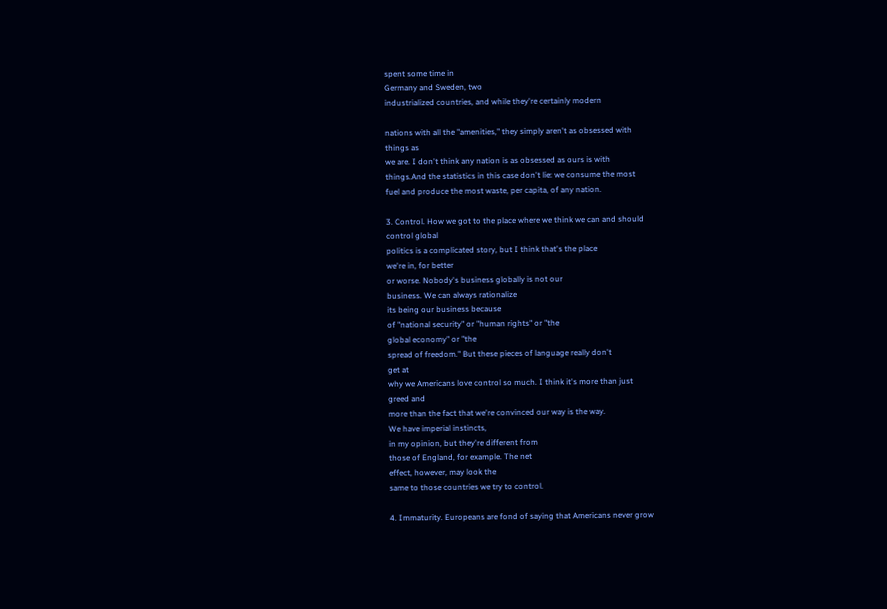spent some time in
Germany and Sweden, two
industrialized countries, and while they're certainly modern

nations with all the "amenities," they simply aren't as obsessed with
things as
we are. I don't think any nation is as obsessed as ours is with
things.And the statistics in this case don't lie: we consume the most
fuel and produce the most waste, per capita, of any nation.

3. Control. How we got to the place where we think we can and should
control global
politics is a complicated story, but I think that's the place
we're in, for better
or worse. Nobody's business globally is not our
business. We can always rationalize
its being our business because
of "national security" or "human rights" or "the
global economy" or "the
spread of freedom." But these pieces of language really don't
get at
why we Americans love control so much. I think it's more than just
greed and
more than the fact that we're convinced our way is the way.
We have imperial instincts,
in my opinion, but they're different from
those of England, for example. The net
effect, however, may look the
same to those countries we try to control.

4. Immaturity. Europeans are fond of saying that Americans never grow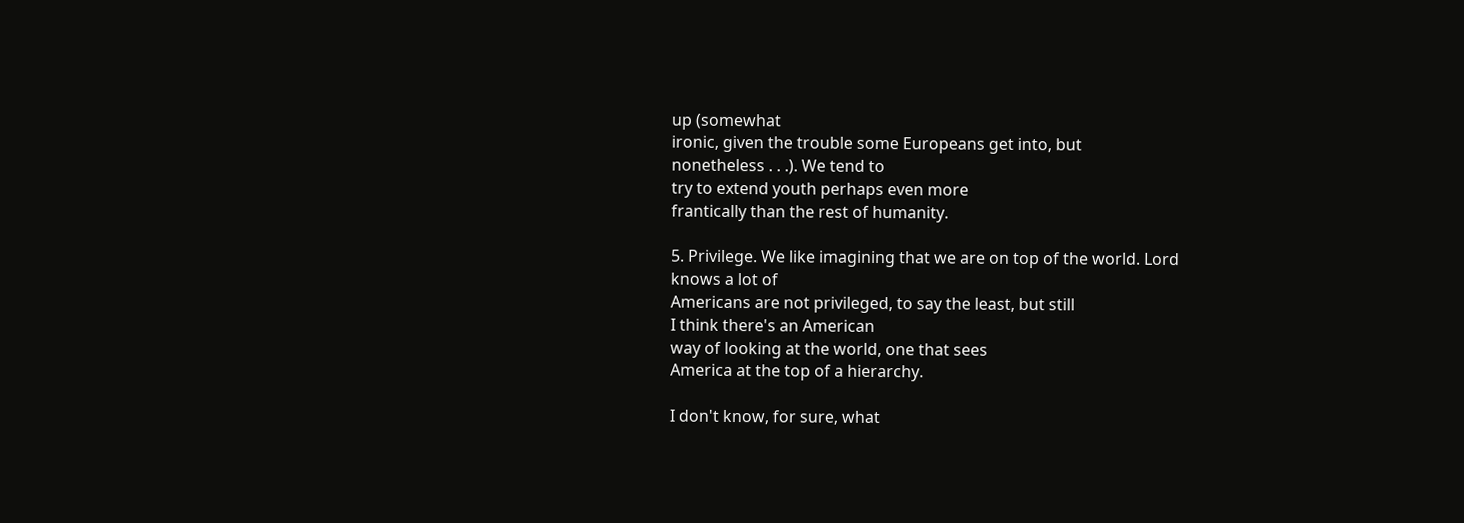up (somewhat
ironic, given the trouble some Europeans get into, but
nonetheless . . .). We tend to
try to extend youth perhaps even more
frantically than the rest of humanity.

5. Privilege. We like imagining that we are on top of the world. Lord
knows a lot of
Americans are not privileged, to say the least, but still
I think there's an American
way of looking at the world, one that sees
America at the top of a hierarchy.

I don't know, for sure, what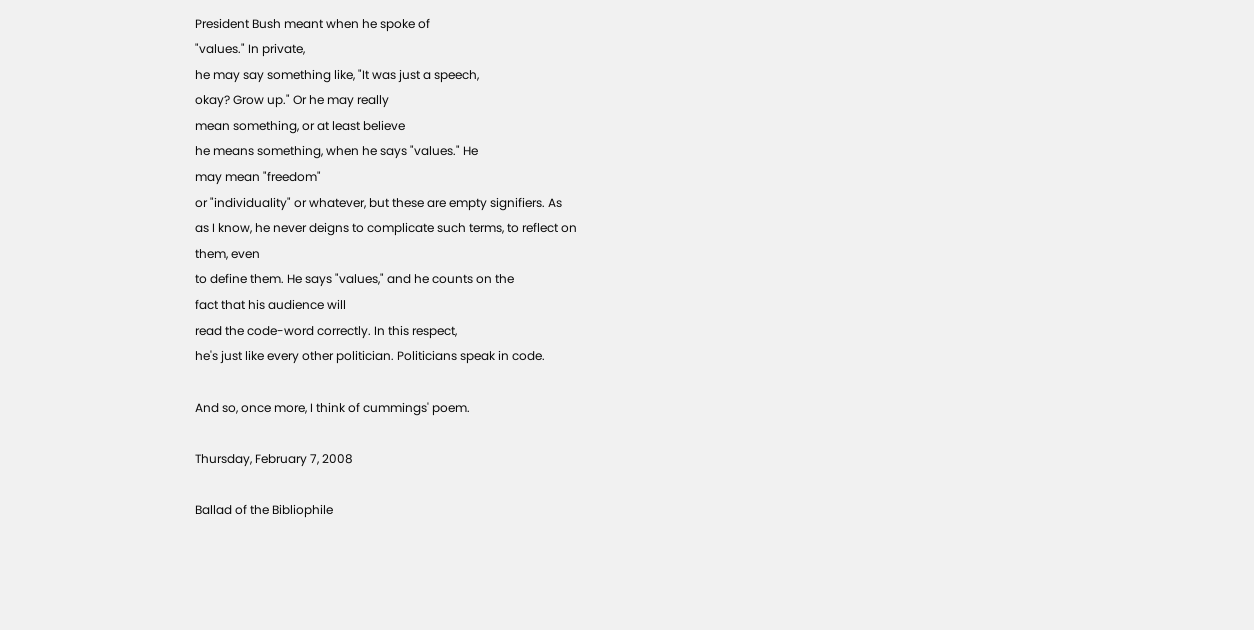President Bush meant when he spoke of
"values." In private,
he may say something like, "It was just a speech,
okay? Grow up." Or he may really
mean something, or at least believe
he means something, when he says "values." He
may mean "freedom"
or "individuality" or whatever, but these are empty signifiers. As
as I know, he never deigns to complicate such terms, to reflect on
them, even
to define them. He says "values," and he counts on the
fact that his audience will
read the code-word correctly. In this respect,
he's just like every other politician. Politicians speak in code.

And so, once more, I think of cummings' poem.

Thursday, February 7, 2008

Ballad of the Bibliophile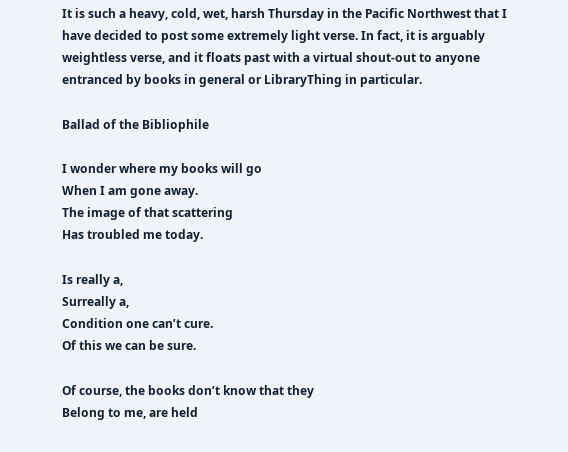It is such a heavy, cold, wet, harsh Thursday in the Pacific Northwest that I have decided to post some extremely light verse. In fact, it is arguably weightless verse, and it floats past with a virtual shout-out to anyone entranced by books in general or LibraryThing in particular.

Ballad of the Bibliophile

I wonder where my books will go
When I am gone away.
The image of that scattering
Has troubled me today.

Is really a,
Surreally a,
Condition one can’t cure.
Of this we can be sure.

Of course, the books don’t know that they
Belong to me, are held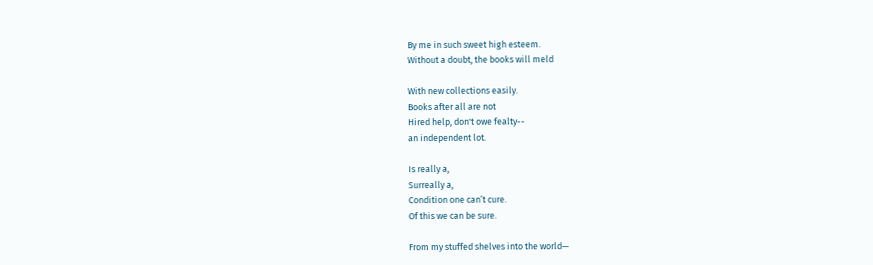By me in such sweet high esteem.
Without a doubt, the books will meld

With new collections easily.
Books after all are not
Hired help, don't owe fealty--
an independent lot.

Is really a,
Surreally a,
Condition one can’t cure.
Of this we can be sure.

From my stuffed shelves into the world—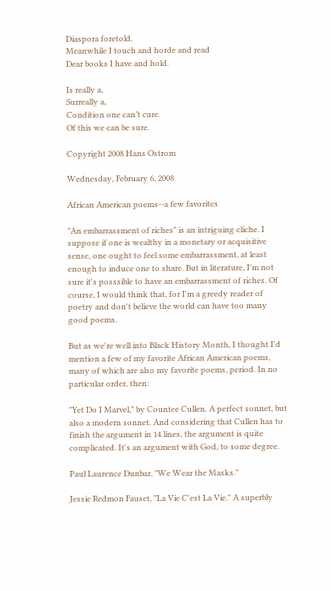Diaspora foretold.
Meanwhile I touch and horde and read
Dear books I have and hold.

Is really a,
Surreally a,
Condition one can’t cure.
Of this we can be sure.

Copyright 2008 Hans Ostrom

Wednesday, February 6, 2008

African American poems--a few favorites

"An embarrassment of riches" is an intriguing cliche. I suppose if one is wealthy in a monetary or acquisitive sense, one ought to feel some embarrassment, at least enough to induce one to share. But in literature, I'm not sure it's posssible to have an embarrassment of riches. Of course, I would think that, for I'm a greedy reader of poetry and don't believe the world can have too many good poems.

But as we're well into Black History Month, I thought I'd mention a few of my favorite African American poems, many of which are also my favorite poems, period. In no particular order, then:

"Yet Do I Marvel," by Countee Cullen. A perfect sonnet, but also a modern sonnet. And considering that Cullen has to finish the argument in 14 lines, the argument is quite complicated. It's an argument with God, to some degree.

Paul Laurence Dunbar, "We Wear the Masks."

Jessie Redmon Fauset, "La Vie C'est La Vie." A superbly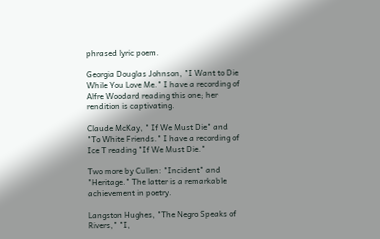phrased lyric poem.

Georgia Douglas Johnson, "I Want to Die While You Love Me." I have a recording of Alfre Woodard reading this one; her rendition is captivating.

Claude McKay, " If We Must Die" and "To White Friends." I have a recording of Ice T reading "If We Must Die."

Two more by Cullen: "Incident" and "Heritage." The latter is a remarkable achievement in poetry.

Langston Hughes, "The Negro Speaks of Rivers," "I,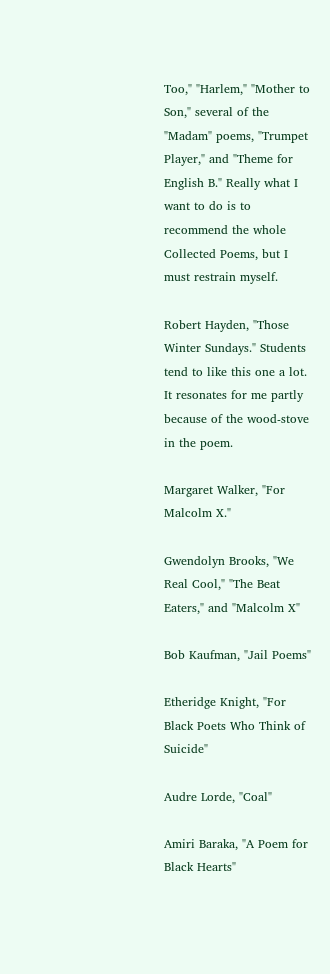Too," "Harlem," "Mother to Son," several of the "Madam" poems, "Trumpet Player," and "Theme for English B." Really what I want to do is to recommend the whole Collected Poems, but I must restrain myself.

Robert Hayden, "Those Winter Sundays." Students tend to like this one a lot. It resonates for me partly because of the wood-stove in the poem.

Margaret Walker, "For Malcolm X."

Gwendolyn Brooks, "We Real Cool," "The Beat Eaters," and "Malcolm X"

Bob Kaufman, "Jail Poems"

Etheridge Knight, "For Black Poets Who Think of Suicide"

Audre Lorde, "Coal"

Amiri Baraka, "A Poem for Black Hearts"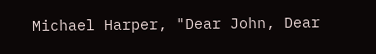Michael Harper, "Dear John, Dear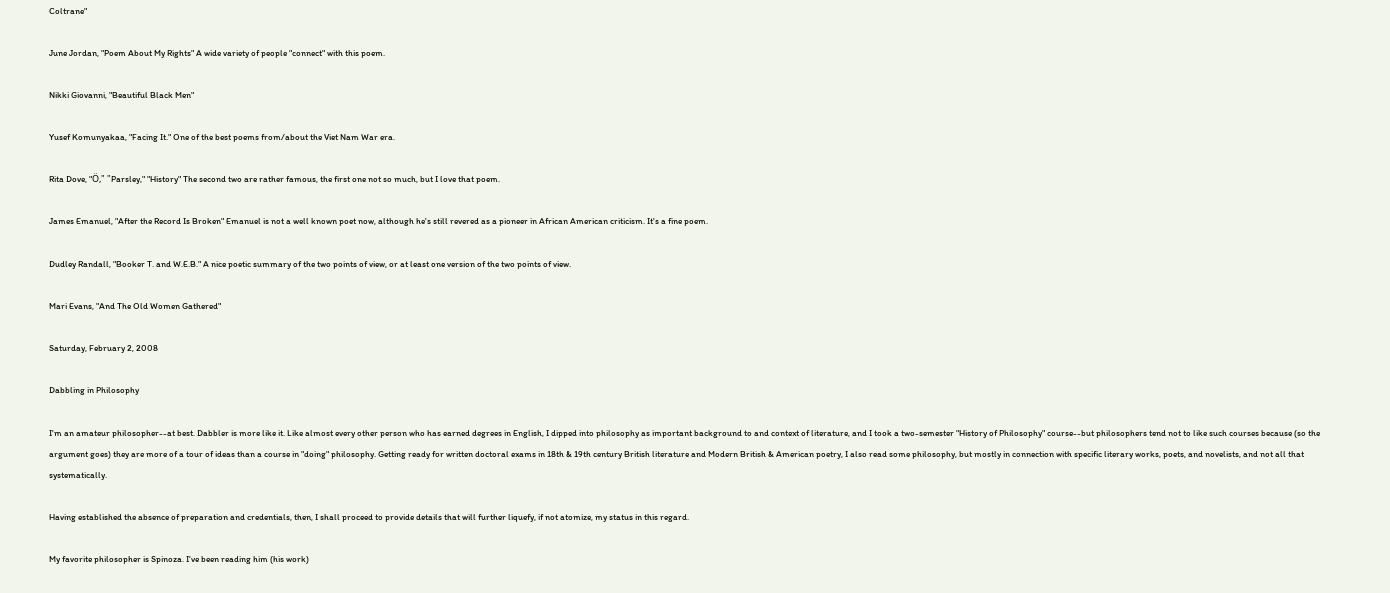Coltrane"

June Jordan, "Poem About My Rights" A wide variety of people "connect" with this poem.

Nikki Giovanni, "Beautiful Black Men"

Yusef Komunyakaa, "Facing It." One of the best poems from/about the Viet Nam War era.

Rita Dove, "Ö," "Parsley," "History" The second two are rather famous, the first one not so much, but I love that poem.

James Emanuel, "After the Record Is Broken" Emanuel is not a well known poet now, although he's still revered as a pioneer in African American criticism. It's a fine poem.

Dudley Randall, "Booker T. and W.E.B." A nice poetic summary of the two points of view, or at least one version of the two points of view.

Mari Evans, "And The Old Women Gathered"

Saturday, February 2, 2008

Dabbling in Philosophy

I'm an amateur philosopher--at best. Dabbler is more like it. Like almost every other person who has earned degrees in English, I dipped into philosophy as important background to and context of literature, and I took a two-semester "History of Philosophy" course--but philosophers tend not to like such courses because (so the argument goes) they are more of a tour of ideas than a course in "doing" philosophy. Getting ready for written doctoral exams in 18th & 19th century British literature and Modern British & American poetry, I also read some philosophy, but mostly in connection with specific literary works, poets, and novelists, and not all that systematically.

Having established the absence of preparation and credentials, then, I shall proceed to provide details that will further liquefy, if not atomize, my status in this regard.

My favorite philosopher is Spinoza. I've been reading him (his work)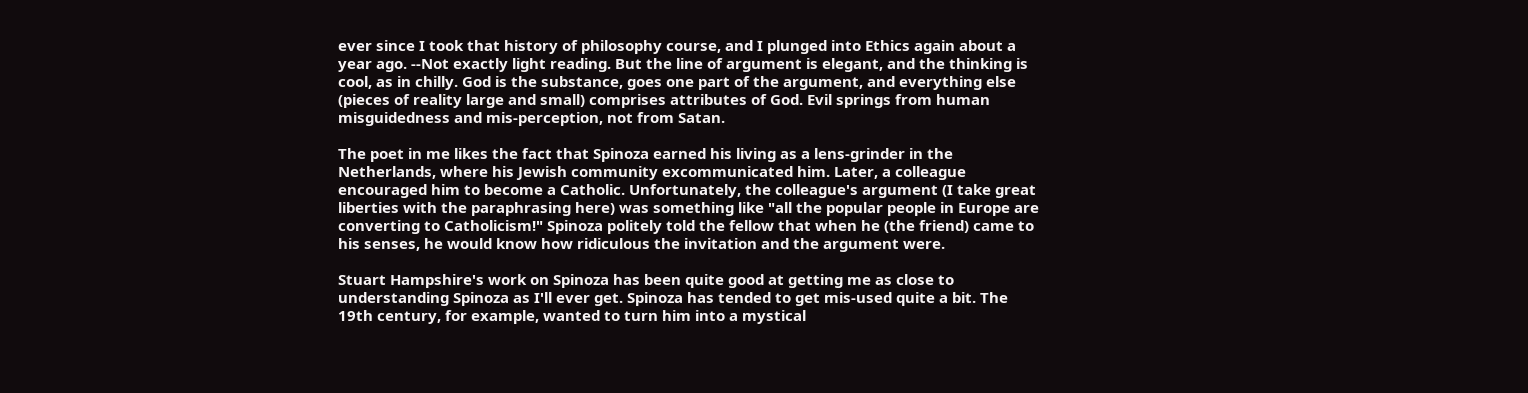ever since I took that history of philosophy course, and I plunged into Ethics again about a year ago. --Not exactly light reading. But the line of argument is elegant, and the thinking is cool, as in chilly. God is the substance, goes one part of the argument, and everything else (pieces of reality large and small) comprises attributes of God. Evil springs from human misguidedness and mis-perception, not from Satan.

The poet in me likes the fact that Spinoza earned his living as a lens-grinder in the Netherlands, where his Jewish community excommunicated him. Later, a colleague encouraged him to become a Catholic. Unfortunately, the colleague's argument (I take great liberties with the paraphrasing here) was something like "all the popular people in Europe are converting to Catholicism!" Spinoza politely told the fellow that when he (the friend) came to his senses, he would know how ridiculous the invitation and the argument were.

Stuart Hampshire's work on Spinoza has been quite good at getting me as close to understanding Spinoza as I'll ever get. Spinoza has tended to get mis-used quite a bit. The 19th century, for example, wanted to turn him into a mystical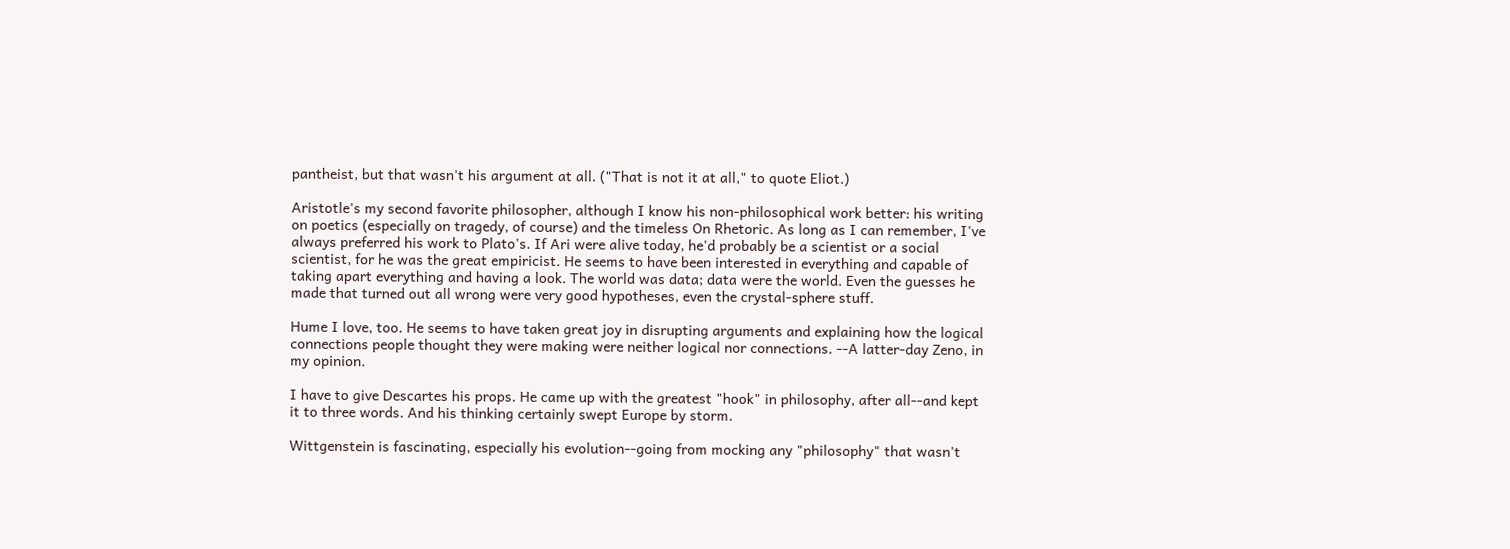pantheist, but that wasn't his argument at all. ("That is not it at all," to quote Eliot.)

Aristotle's my second favorite philosopher, although I know his non-philosophical work better: his writing on poetics (especially on tragedy, of course) and the timeless On Rhetoric. As long as I can remember, I've always preferred his work to Plato's. If Ari were alive today, he'd probably be a scientist or a social scientist, for he was the great empiricist. He seems to have been interested in everything and capable of taking apart everything and having a look. The world was data; data were the world. Even the guesses he made that turned out all wrong were very good hypotheses, even the crystal-sphere stuff.

Hume I love, too. He seems to have taken great joy in disrupting arguments and explaining how the logical connections people thought they were making were neither logical nor connections. --A latter-day Zeno, in my opinion.

I have to give Descartes his props. He came up with the greatest "hook" in philosophy, after all--and kept it to three words. And his thinking certainly swept Europe by storm.

Wittgenstein is fascinating, especially his evolution--going from mocking any "philosophy" that wasn't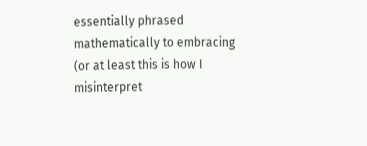essentially phrased mathematically to embracing (or at least this is how I misinterpret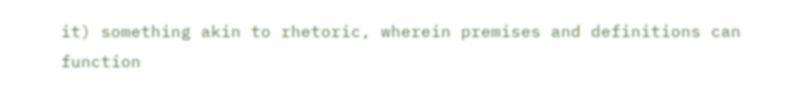it) something akin to rhetoric, wherein premises and definitions can function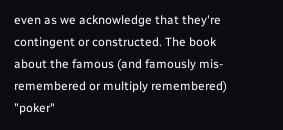even as we acknowledge that they're contingent or constructed. The book about the famous (and famously mis-remembered or multiply remembered) "poker"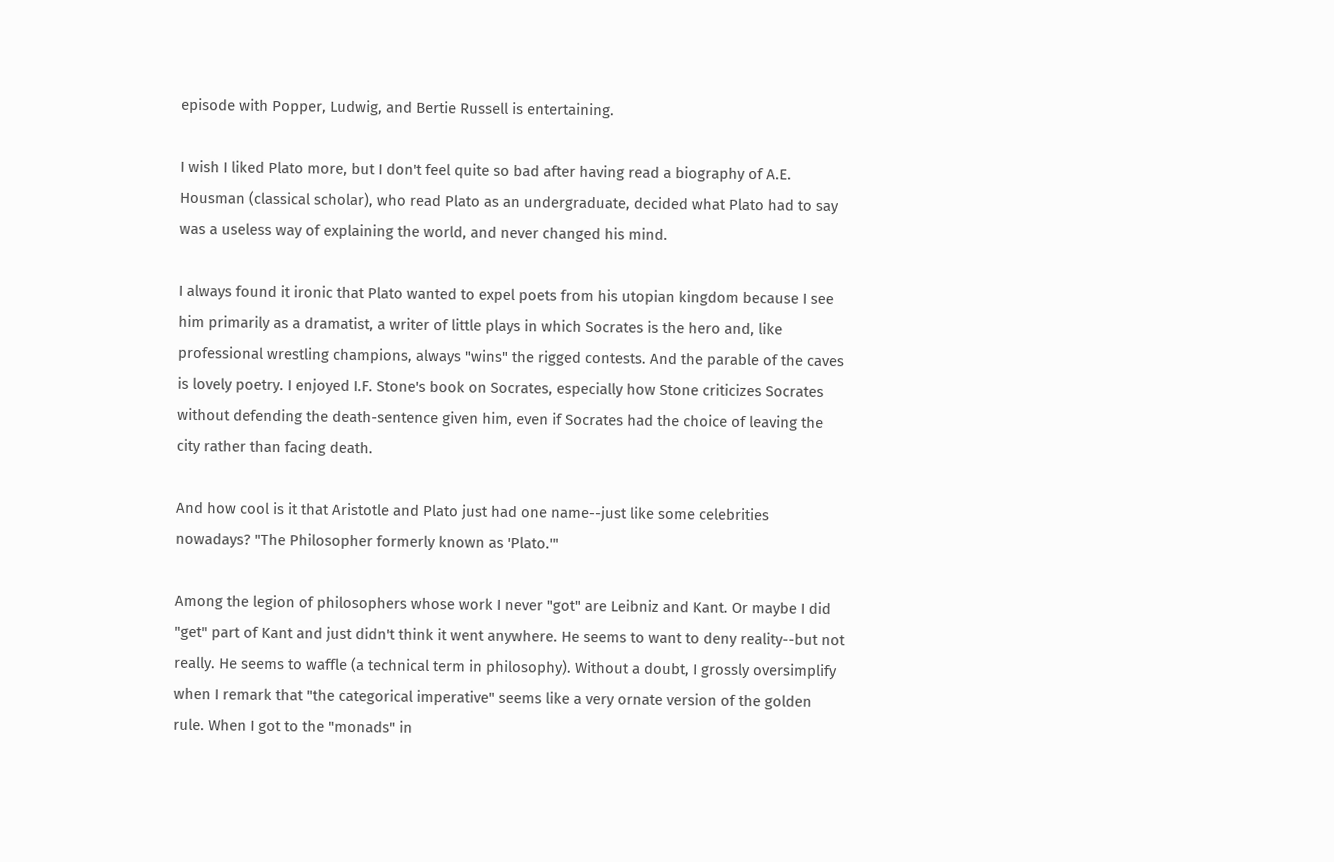episode with Popper, Ludwig, and Bertie Russell is entertaining.

I wish I liked Plato more, but I don't feel quite so bad after having read a biography of A.E. Housman (classical scholar), who read Plato as an undergraduate, decided what Plato had to say was a useless way of explaining the world, and never changed his mind.

I always found it ironic that Plato wanted to expel poets from his utopian kingdom because I see him primarily as a dramatist, a writer of little plays in which Socrates is the hero and, like professional wrestling champions, always "wins" the rigged contests. And the parable of the caves is lovely poetry. I enjoyed I.F. Stone's book on Socrates, especially how Stone criticizes Socrates without defending the death-sentence given him, even if Socrates had the choice of leaving the city rather than facing death.

And how cool is it that Aristotle and Plato just had one name--just like some celebrities nowadays? "The Philosopher formerly known as 'Plato.'"

Among the legion of philosophers whose work I never "got" are Leibniz and Kant. Or maybe I did "get" part of Kant and just didn't think it went anywhere. He seems to want to deny reality--but not really. He seems to waffle (a technical term in philosophy). Without a doubt, I grossly oversimplify when I remark that "the categorical imperative" seems like a very ornate version of the golden rule. When I got to the "monads" in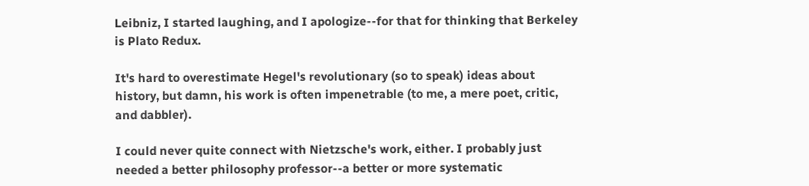Leibniz, I started laughing, and I apologize--for that for thinking that Berkeley is Plato Redux.

It's hard to overestimate Hegel's revolutionary (so to speak) ideas about history, but damn, his work is often impenetrable (to me, a mere poet, critic, and dabbler).

I could never quite connect with Nietzsche's work, either. I probably just needed a better philosophy professor--a better or more systematic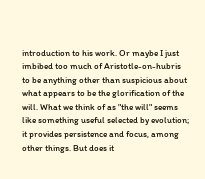introduction to his work. Or maybe I just imbibed too much of Aristotle-on-hubris to be anything other than suspicious about what appears to be the glorification of the will. What we think of as "the will" seems like something useful selected by evolution; it provides persistence and focus, among other things. But does it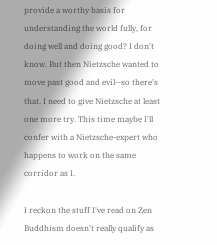provide a worthy basis for understanding the world fully, for doing well and doing good? I don't know. But then Nietzsche wanted to move past good and evil--so there's that. I need to give Nietzsche at least one more try. This time maybe I'll confer with a Nietzsche-expert who happens to work on the same corridor as I.

I reckon the stuff I've read on Zen Buddhism doesn't really qualify as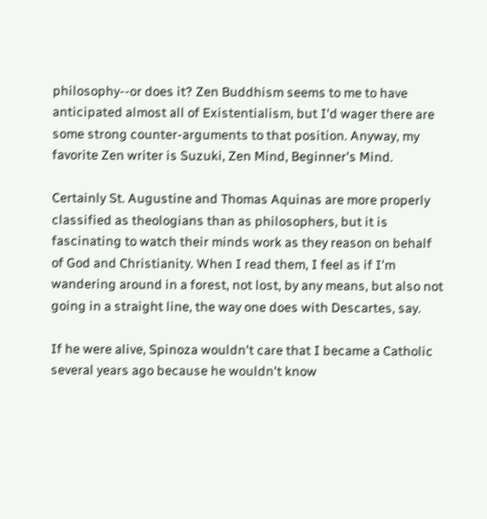philosophy--or does it? Zen Buddhism seems to me to have anticipated almost all of Existentialism, but I'd wager there are some strong counter-arguments to that position. Anyway, my favorite Zen writer is Suzuki, Zen Mind, Beginner's Mind.

Certainly St. Augustine and Thomas Aquinas are more properly classified as theologians than as philosophers, but it is fascinating to watch their minds work as they reason on behalf of God and Christianity. When I read them, I feel as if I'm wandering around in a forest, not lost, by any means, but also not going in a straight line, the way one does with Descartes, say.

If he were alive, Spinoza wouldn't care that I became a Catholic several years ago because he wouldn't know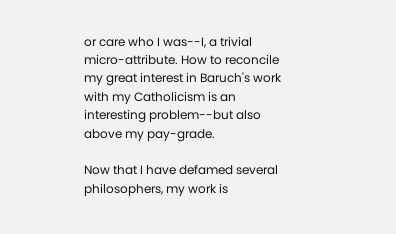or care who I was--I, a trivial micro-attribute. How to reconcile my great interest in Baruch's work with my Catholicism is an interesting problem--but also above my pay-grade.

Now that I have defamed several philosophers, my work is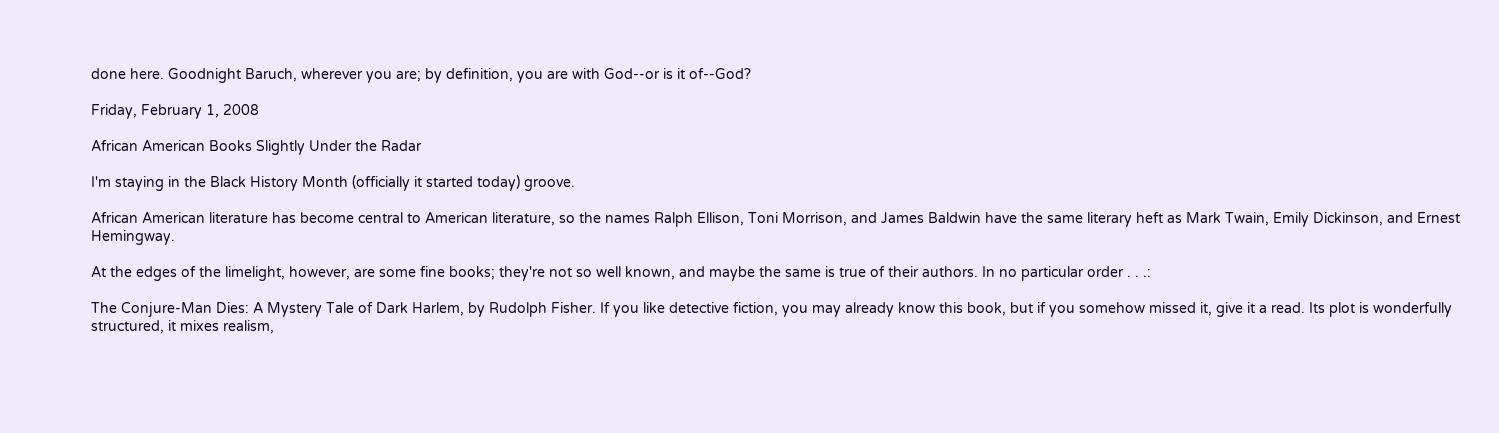done here. Goodnight Baruch, wherever you are; by definition, you are with God--or is it of--God?

Friday, February 1, 2008

African American Books Slightly Under the Radar

I'm staying in the Black History Month (officially it started today) groove.

African American literature has become central to American literature, so the names Ralph Ellison, Toni Morrison, and James Baldwin have the same literary heft as Mark Twain, Emily Dickinson, and Ernest Hemingway.

At the edges of the limelight, however, are some fine books; they're not so well known, and maybe the same is true of their authors. In no particular order . . .:

The Conjure-Man Dies: A Mystery Tale of Dark Harlem, by Rudolph Fisher. If you like detective fiction, you may already know this book, but if you somehow missed it, give it a read. Its plot is wonderfully structured, it mixes realism,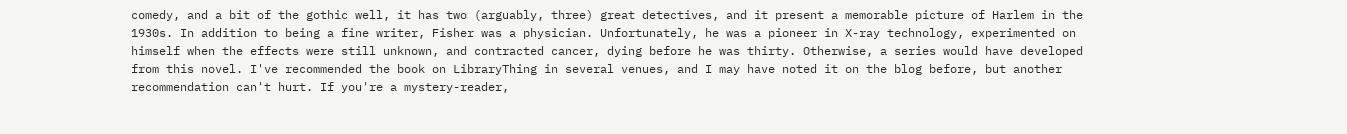comedy, and a bit of the gothic well, it has two (arguably, three) great detectives, and it present a memorable picture of Harlem in the 1930s. In addition to being a fine writer, Fisher was a physician. Unfortunately, he was a pioneer in X-ray technology, experimented on himself when the effects were still unknown, and contracted cancer, dying before he was thirty. Otherwise, a series would have developed from this novel. I've recommended the book on LibraryThing in several venues, and I may have noted it on the blog before, but another recommendation can't hurt. If you're a mystery-reader,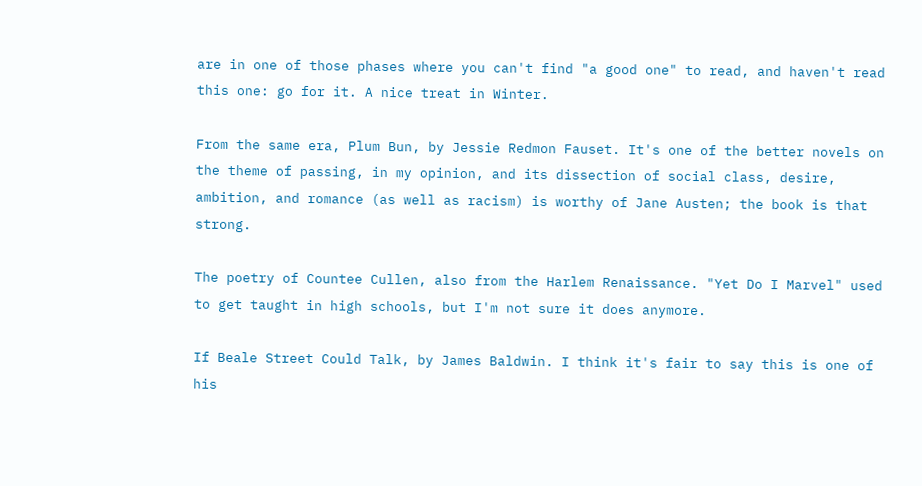are in one of those phases where you can't find "a good one" to read, and haven't read this one: go for it. A nice treat in Winter.

From the same era, Plum Bun, by Jessie Redmon Fauset. It's one of the better novels on the theme of passing, in my opinion, and its dissection of social class, desire, ambition, and romance (as well as racism) is worthy of Jane Austen; the book is that strong.

The poetry of Countee Cullen, also from the Harlem Renaissance. "Yet Do I Marvel" used to get taught in high schools, but I'm not sure it does anymore.

If Beale Street Could Talk, by James Baldwin. I think it's fair to say this is one of his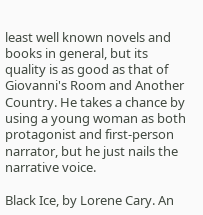least well known novels and books in general, but its quality is as good as that of Giovanni's Room and Another Country. He takes a chance by using a young woman as both protagonist and first-person narrator, but he just nails the narrative voice.

Black Ice, by Lorene Cary. An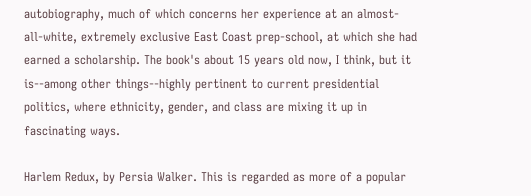autobiography, much of which concerns her experience at an almost-all-white, extremely exclusive East Coast prep-school, at which she had earned a scholarship. The book's about 15 years old now, I think, but it is--among other things--highly pertinent to current presidential politics, where ethnicity, gender, and class are mixing it up in fascinating ways.

Harlem Redux, by Persia Walker. This is regarded as more of a popular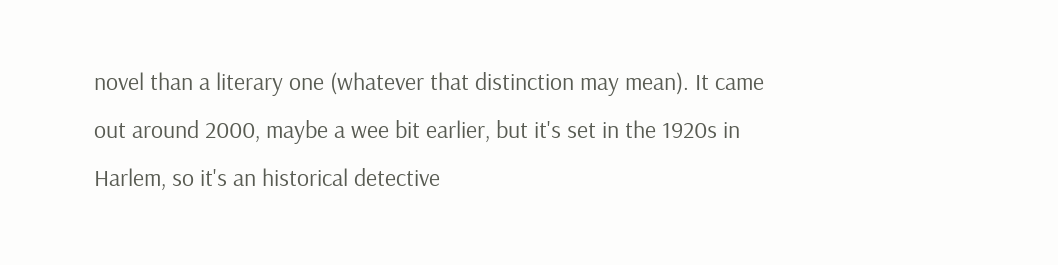novel than a literary one (whatever that distinction may mean). It came out around 2000, maybe a wee bit earlier, but it's set in the 1920s in Harlem, so it's an historical detective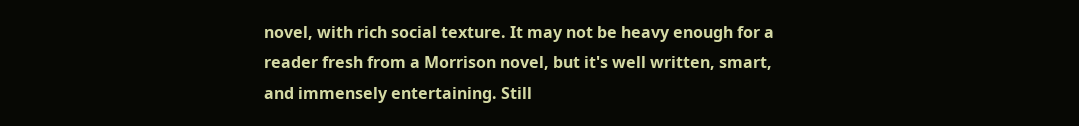novel, with rich social texture. It may not be heavy enough for a reader fresh from a Morrison novel, but it's well written, smart, and immensely entertaining. Still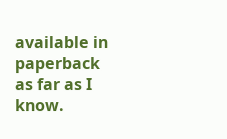available in paperback as far as I know.